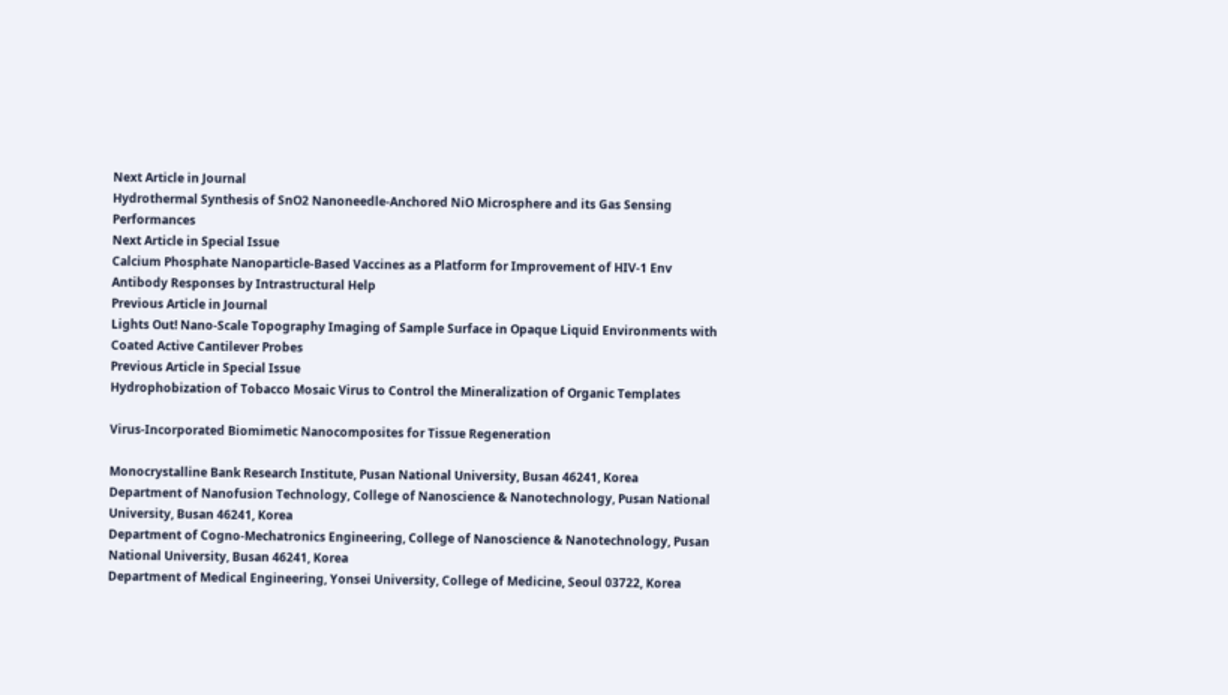Next Article in Journal
Hydrothermal Synthesis of SnO2 Nanoneedle-Anchored NiO Microsphere and its Gas Sensing Performances
Next Article in Special Issue
Calcium Phosphate Nanoparticle-Based Vaccines as a Platform for Improvement of HIV-1 Env Antibody Responses by Intrastructural Help
Previous Article in Journal
Lights Out! Nano-Scale Topography Imaging of Sample Surface in Opaque Liquid Environments with Coated Active Cantilever Probes
Previous Article in Special Issue
Hydrophobization of Tobacco Mosaic Virus to Control the Mineralization of Organic Templates

Virus-Incorporated Biomimetic Nanocomposites for Tissue Regeneration

Monocrystalline Bank Research Institute, Pusan National University, Busan 46241, Korea
Department of Nanofusion Technology, College of Nanoscience & Nanotechnology, Pusan National University, Busan 46241, Korea
Department of Cogno-Mechatronics Engineering, College of Nanoscience & Nanotechnology, Pusan National University, Busan 46241, Korea
Department of Medical Engineering, Yonsei University, College of Medicine, Seoul 03722, Korea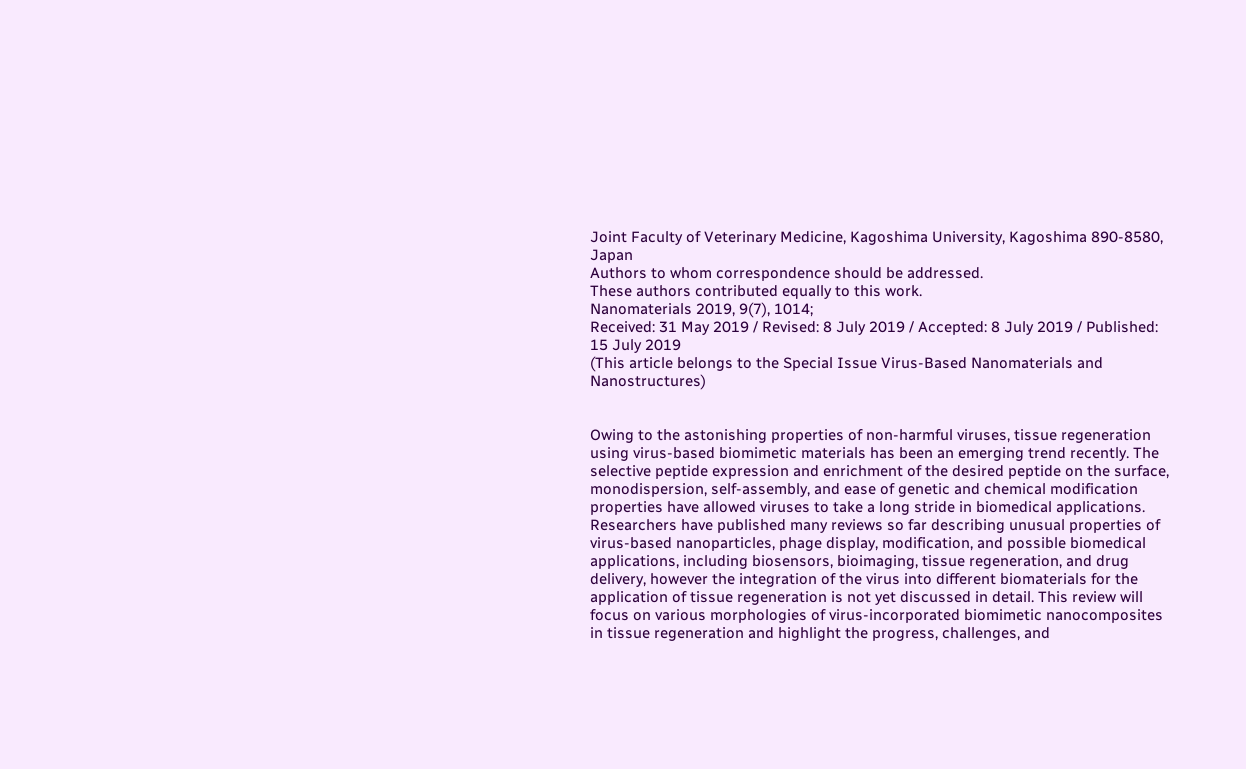Joint Faculty of Veterinary Medicine, Kagoshima University, Kagoshima 890-8580, Japan
Authors to whom correspondence should be addressed.
These authors contributed equally to this work.
Nanomaterials 2019, 9(7), 1014;
Received: 31 May 2019 / Revised: 8 July 2019 / Accepted: 8 July 2019 / Published: 15 July 2019
(This article belongs to the Special Issue Virus-Based Nanomaterials and Nanostructures)


Owing to the astonishing properties of non-harmful viruses, tissue regeneration using virus-based biomimetic materials has been an emerging trend recently. The selective peptide expression and enrichment of the desired peptide on the surface, monodispersion, self-assembly, and ease of genetic and chemical modification properties have allowed viruses to take a long stride in biomedical applications. Researchers have published many reviews so far describing unusual properties of virus-based nanoparticles, phage display, modification, and possible biomedical applications, including biosensors, bioimaging, tissue regeneration, and drug delivery, however the integration of the virus into different biomaterials for the application of tissue regeneration is not yet discussed in detail. This review will focus on various morphologies of virus-incorporated biomimetic nanocomposites in tissue regeneration and highlight the progress, challenges, and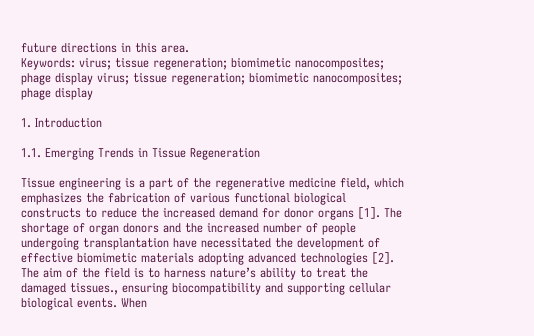future directions in this area.
Keywords: virus; tissue regeneration; biomimetic nanocomposites; phage display virus; tissue regeneration; biomimetic nanocomposites; phage display

1. Introduction

1.1. Emerging Trends in Tissue Regeneration

Tissue engineering is a part of the regenerative medicine field, which emphasizes the fabrication of various functional biological constructs to reduce the increased demand for donor organs [1]. The shortage of organ donors and the increased number of people undergoing transplantation have necessitated the development of effective biomimetic materials adopting advanced technologies [2]. The aim of the field is to harness nature’s ability to treat the damaged tissues., ensuring biocompatibility and supporting cellular biological events. When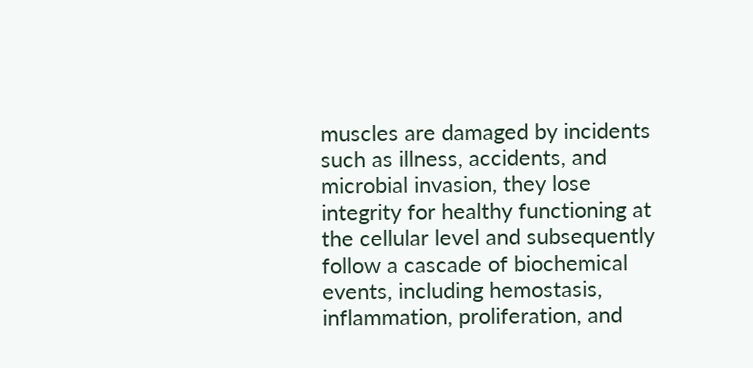muscles are damaged by incidents such as illness, accidents, and microbial invasion, they lose integrity for healthy functioning at the cellular level and subsequently follow a cascade of biochemical events, including hemostasis, inflammation, proliferation, and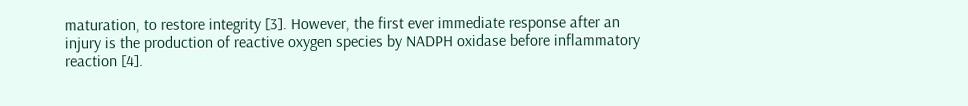maturation, to restore integrity [3]. However, the first ever immediate response after an injury is the production of reactive oxygen species by NADPH oxidase before inflammatory reaction [4].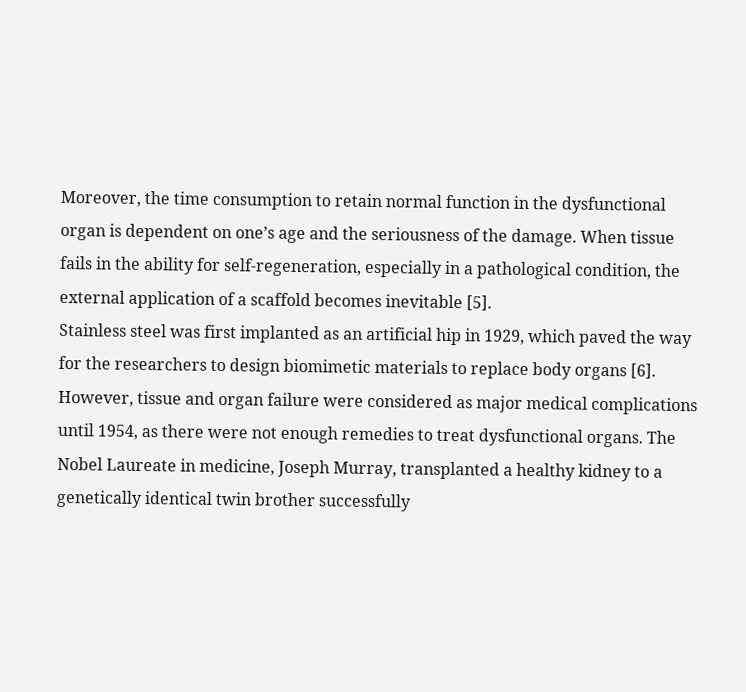Moreover, the time consumption to retain normal function in the dysfunctional organ is dependent on one’s age and the seriousness of the damage. When tissue fails in the ability for self-regeneration, especially in a pathological condition, the external application of a scaffold becomes inevitable [5].
Stainless steel was first implanted as an artificial hip in 1929, which paved the way for the researchers to design biomimetic materials to replace body organs [6]. However, tissue and organ failure were considered as major medical complications until 1954, as there were not enough remedies to treat dysfunctional organs. The Nobel Laureate in medicine, Joseph Murray, transplanted a healthy kidney to a genetically identical twin brother successfully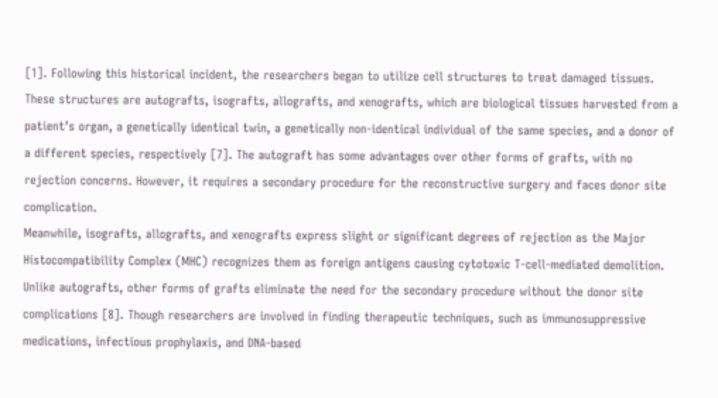[1]. Following this historical incident, the researchers began to utilize cell structures to treat damaged tissues. These structures are autografts, isografts, allografts, and xenografts, which are biological tissues harvested from a patient’s organ, a genetically identical twin, a genetically non-identical individual of the same species, and a donor of a different species, respectively [7]. The autograft has some advantages over other forms of grafts, with no rejection concerns. However, it requires a secondary procedure for the reconstructive surgery and faces donor site complication.
Meanwhile, isografts, allografts, and xenografts express slight or significant degrees of rejection as the Major Histocompatibility Complex (MHC) recognizes them as foreign antigens causing cytotoxic T-cell-mediated demolition. Unlike autografts, other forms of grafts eliminate the need for the secondary procedure without the donor site complications [8]. Though researchers are involved in finding therapeutic techniques, such as immunosuppressive medications, infectious prophylaxis, and DNA-based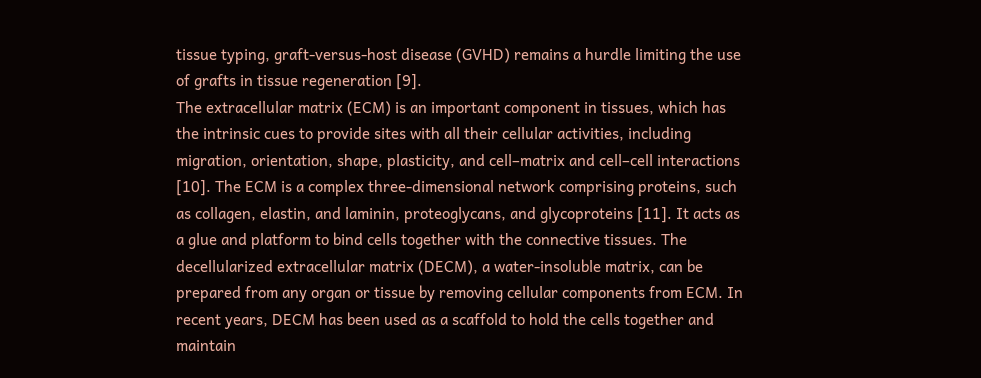tissue typing, graft-versus-host disease (GVHD) remains a hurdle limiting the use of grafts in tissue regeneration [9].
The extracellular matrix (ECM) is an important component in tissues, which has the intrinsic cues to provide sites with all their cellular activities, including migration, orientation, shape, plasticity, and cell–matrix and cell–cell interactions [10]. The ECM is a complex three-dimensional network comprising proteins, such as collagen, elastin, and laminin, proteoglycans, and glycoproteins [11]. It acts as a glue and platform to bind cells together with the connective tissues. The decellularized extracellular matrix (DECM), a water-insoluble matrix, can be prepared from any organ or tissue by removing cellular components from ECM. In recent years, DECM has been used as a scaffold to hold the cells together and maintain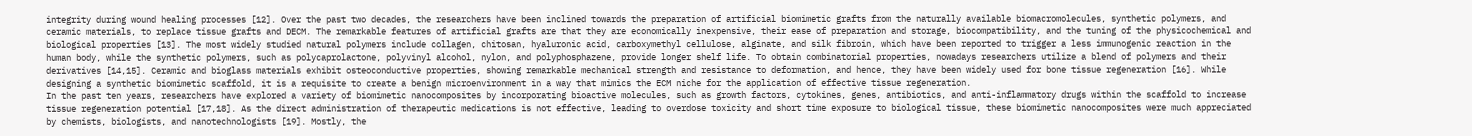integrity during wound healing processes [12]. Over the past two decades, the researchers have been inclined towards the preparation of artificial biomimetic grafts from the naturally available biomacromolecules, synthetic polymers, and ceramic materials, to replace tissue grafts and DECM. The remarkable features of artificial grafts are that they are economically inexpensive, their ease of preparation and storage, biocompatibility, and the tuning of the physicochemical and biological properties [13]. The most widely studied natural polymers include collagen, chitosan, hyaluronic acid, carboxymethyl cellulose, alginate, and silk fibroin, which have been reported to trigger a less immunogenic reaction in the human body, while the synthetic polymers, such as polycaprolactone, polyvinyl alcohol, nylon, and polyphosphazene, provide longer shelf life. To obtain combinatorial properties, nowadays researchers utilize a blend of polymers and their derivatives [14,15]. Ceramic and bioglass materials exhibit osteoconductive properties, showing remarkable mechanical strength and resistance to deformation, and hence, they have been widely used for bone tissue regeneration [16]. While designing a synthetic biomimetic scaffold, it is a requisite to create a benign microenvironment in a way that mimics the ECM niche for the application of effective tissue regeneration.
In the past ten years, researchers have explored a variety of biomimetic nanocomposites by incorporating bioactive molecules, such as growth factors, cytokines, genes, antibiotics, and anti-inflammatory drugs within the scaffold to increase tissue regeneration potential [17,18]. As the direct administration of therapeutic medications is not effective, leading to overdose toxicity and short time exposure to biological tissue, these biomimetic nanocomposites were much appreciated by chemists, biologists, and nanotechnologists [19]. Mostly, the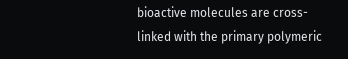bioactive molecules are cross-linked with the primary polymeric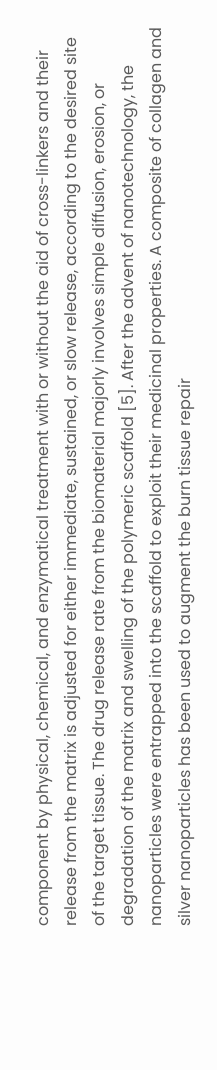component by physical, chemical, and enzymatical treatment with or without the aid of cross-linkers and their release from the matrix is adjusted for either immediate, sustained, or slow release, according to the desired site of the target tissue. The drug release rate from the biomaterial majorly involves simple diffusion, erosion, or degradation of the matrix and swelling of the polymeric scaffold [5]. After the advent of nanotechnology, the nanoparticles were entrapped into the scaffold to exploit their medicinal properties. A composite of collagen and silver nanoparticles has been used to augment the burn tissue repair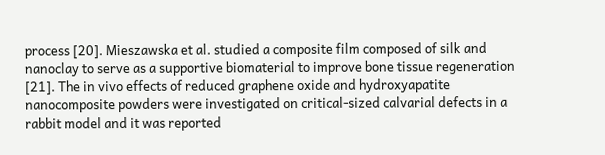process [20]. Mieszawska et al. studied a composite film composed of silk and nanoclay to serve as a supportive biomaterial to improve bone tissue regeneration [21]. The in vivo effects of reduced graphene oxide and hydroxyapatite nanocomposite powders were investigated on critical-sized calvarial defects in a rabbit model and it was reported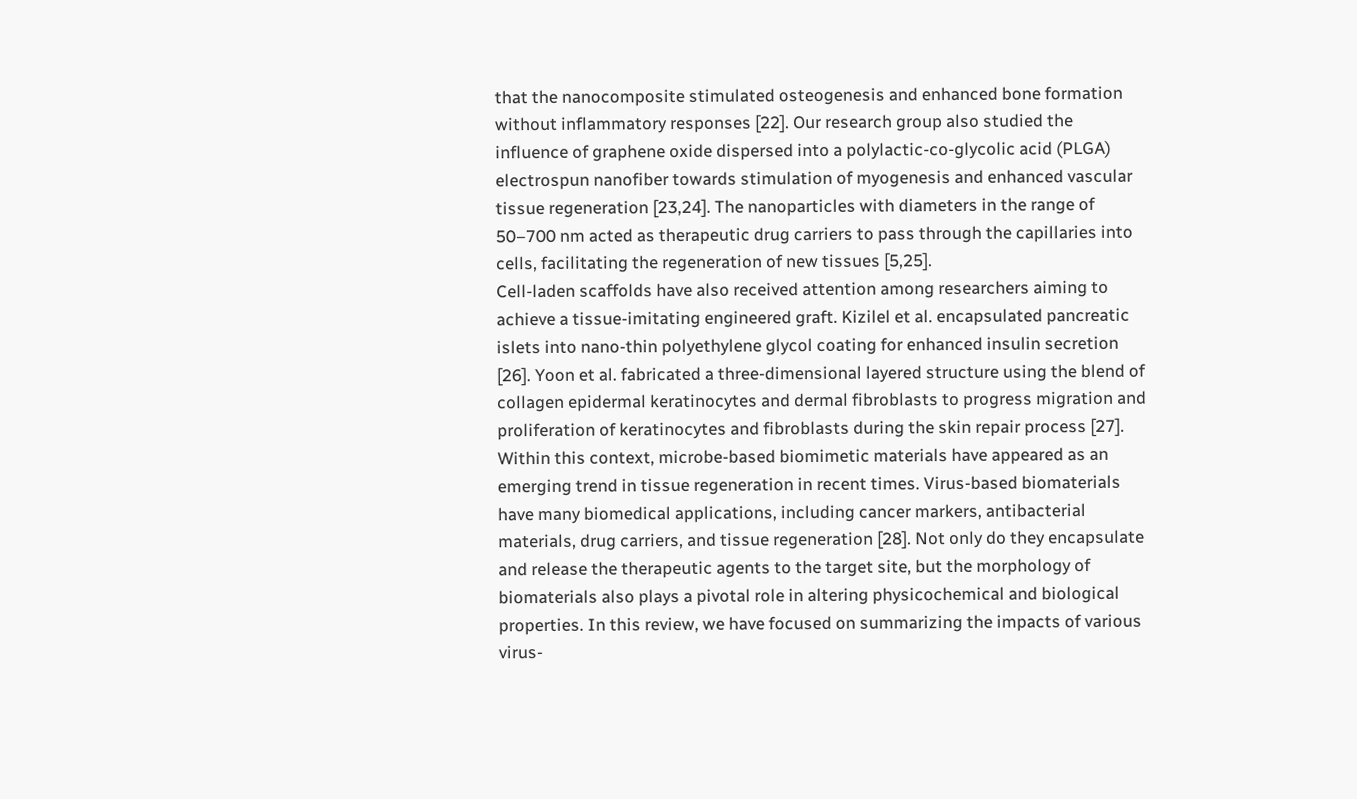that the nanocomposite stimulated osteogenesis and enhanced bone formation without inflammatory responses [22]. Our research group also studied the influence of graphene oxide dispersed into a polylactic-co-glycolic acid (PLGA) electrospun nanofiber towards stimulation of myogenesis and enhanced vascular tissue regeneration [23,24]. The nanoparticles with diameters in the range of 50–700 nm acted as therapeutic drug carriers to pass through the capillaries into cells, facilitating the regeneration of new tissues [5,25].
Cell-laden scaffolds have also received attention among researchers aiming to achieve a tissue-imitating engineered graft. Kizilel et al. encapsulated pancreatic islets into nano-thin polyethylene glycol coating for enhanced insulin secretion [26]. Yoon et al. fabricated a three-dimensional layered structure using the blend of collagen epidermal keratinocytes and dermal fibroblasts to progress migration and proliferation of keratinocytes and fibroblasts during the skin repair process [27]. Within this context, microbe-based biomimetic materials have appeared as an emerging trend in tissue regeneration in recent times. Virus-based biomaterials have many biomedical applications, including cancer markers, antibacterial materials, drug carriers, and tissue regeneration [28]. Not only do they encapsulate and release the therapeutic agents to the target site, but the morphology of biomaterials also plays a pivotal role in altering physicochemical and biological properties. In this review, we have focused on summarizing the impacts of various virus-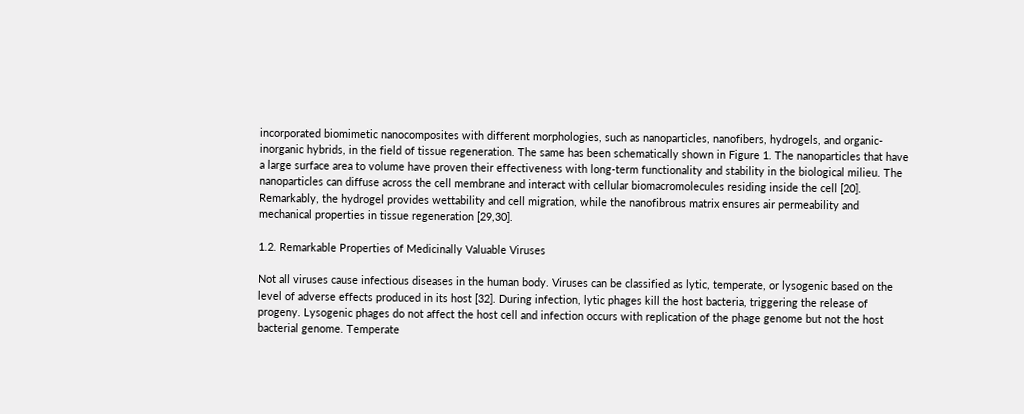incorporated biomimetic nanocomposites with different morphologies, such as nanoparticles, nanofibers, hydrogels, and organic-inorganic hybrids, in the field of tissue regeneration. The same has been schematically shown in Figure 1. The nanoparticles that have a large surface area to volume have proven their effectiveness with long-term functionality and stability in the biological milieu. The nanoparticles can diffuse across the cell membrane and interact with cellular biomacromolecules residing inside the cell [20]. Remarkably, the hydrogel provides wettability and cell migration, while the nanofibrous matrix ensures air permeability and mechanical properties in tissue regeneration [29,30].

1.2. Remarkable Properties of Medicinally Valuable Viruses

Not all viruses cause infectious diseases in the human body. Viruses can be classified as lytic, temperate, or lysogenic based on the level of adverse effects produced in its host [32]. During infection, lytic phages kill the host bacteria, triggering the release of progeny. Lysogenic phages do not affect the host cell and infection occurs with replication of the phage genome but not the host bacterial genome. Temperate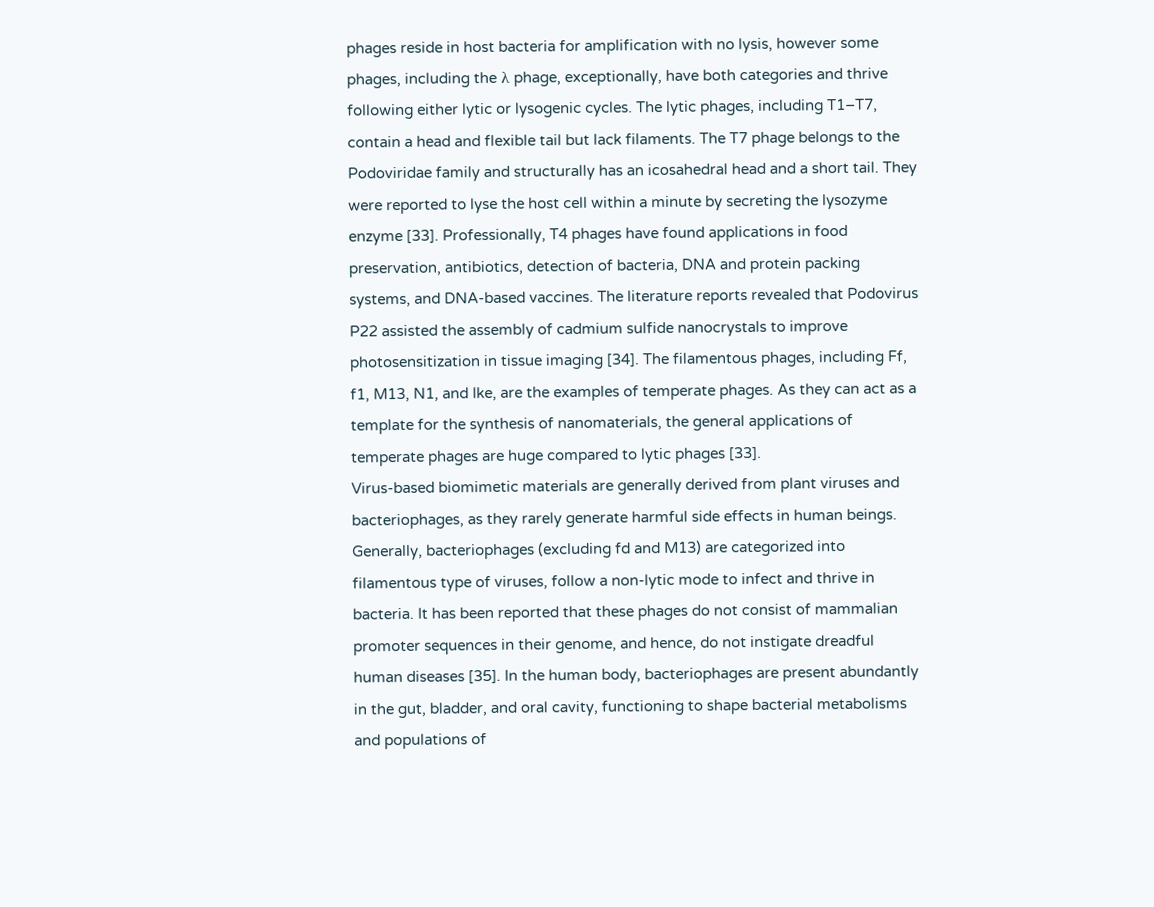phages reside in host bacteria for amplification with no lysis, however some phages, including the λ phage, exceptionally, have both categories and thrive following either lytic or lysogenic cycles. The lytic phages, including T1–T7, contain a head and flexible tail but lack filaments. The T7 phage belongs to the Podoviridae family and structurally has an icosahedral head and a short tail. They were reported to lyse the host cell within a minute by secreting the lysozyme enzyme [33]. Professionally, T4 phages have found applications in food preservation, antibiotics, detection of bacteria, DNA and protein packing systems, and DNA-based vaccines. The literature reports revealed that Podovirus P22 assisted the assembly of cadmium sulfide nanocrystals to improve photosensitization in tissue imaging [34]. The filamentous phages, including Ff, f1, M13, N1, and Ike, are the examples of temperate phages. As they can act as a template for the synthesis of nanomaterials, the general applications of temperate phages are huge compared to lytic phages [33].
Virus-based biomimetic materials are generally derived from plant viruses and bacteriophages, as they rarely generate harmful side effects in human beings. Generally, bacteriophages (excluding fd and M13) are categorized into filamentous type of viruses, follow a non-lytic mode to infect and thrive in bacteria. It has been reported that these phages do not consist of mammalian promoter sequences in their genome, and hence, do not instigate dreadful human diseases [35]. In the human body, bacteriophages are present abundantly in the gut, bladder, and oral cavity, functioning to shape bacterial metabolisms and populations of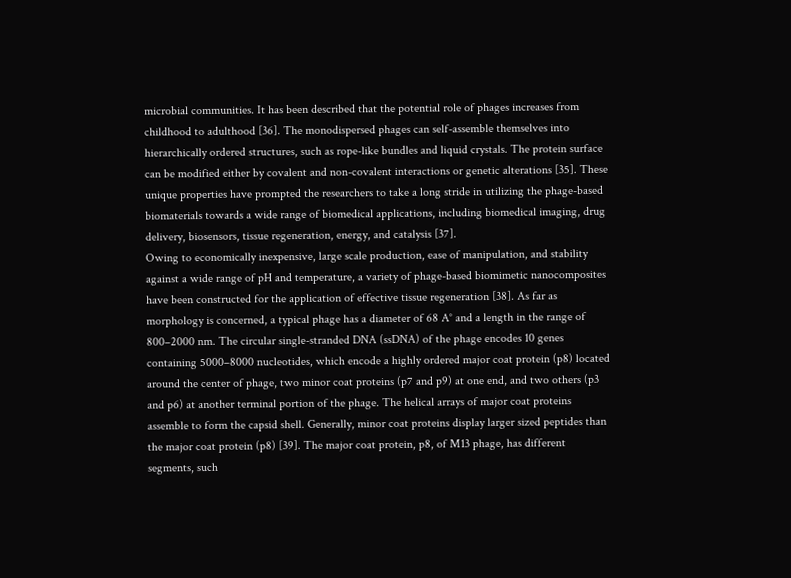microbial communities. It has been described that the potential role of phages increases from childhood to adulthood [36]. The monodispersed phages can self-assemble themselves into hierarchically ordered structures, such as rope-like bundles and liquid crystals. The protein surface can be modified either by covalent and non-covalent interactions or genetic alterations [35]. These unique properties have prompted the researchers to take a long stride in utilizing the phage-based biomaterials towards a wide range of biomedical applications, including biomedical imaging, drug delivery, biosensors, tissue regeneration, energy, and catalysis [37].
Owing to economically inexpensive, large scale production, ease of manipulation, and stability against a wide range of pH and temperature, a variety of phage-based biomimetic nanocomposites have been constructed for the application of effective tissue regeneration [38]. As far as morphology is concerned, a typical phage has a diameter of 68 A° and a length in the range of 800–2000 nm. The circular single-stranded DNA (ssDNA) of the phage encodes 10 genes containing 5000–8000 nucleotides, which encode a highly ordered major coat protein (p8) located around the center of phage, two minor coat proteins (p7 and p9) at one end, and two others (p3 and p6) at another terminal portion of the phage. The helical arrays of major coat proteins assemble to form the capsid shell. Generally, minor coat proteins display larger sized peptides than the major coat protein (p8) [39]. The major coat protein, p8, of M13 phage, has different segments, such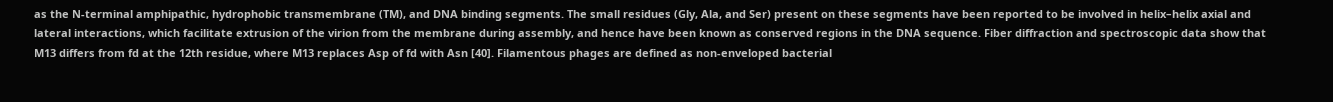as the N-terminal amphipathic, hydrophobic transmembrane (TM), and DNA binding segments. The small residues (Gly, Ala, and Ser) present on these segments have been reported to be involved in helix–helix axial and lateral interactions, which facilitate extrusion of the virion from the membrane during assembly, and hence have been known as conserved regions in the DNA sequence. Fiber diffraction and spectroscopic data show that M13 differs from fd at the 12th residue, where M13 replaces Asp of fd with Asn [40]. Filamentous phages are defined as non-enveloped bacterial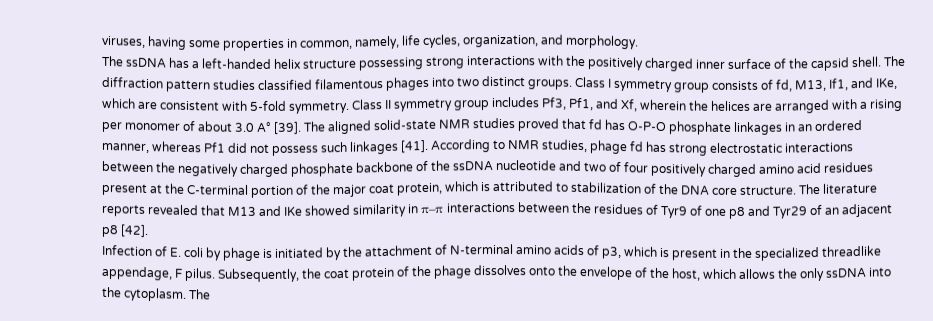viruses, having some properties in common, namely, life cycles, organization, and morphology.
The ssDNA has a left-handed helix structure possessing strong interactions with the positively charged inner surface of the capsid shell. The diffraction pattern studies classified filamentous phages into two distinct groups. Class I symmetry group consists of fd, M13, If1, and IKe, which are consistent with 5-fold symmetry. Class II symmetry group includes Pf3, Pf1, and Xf, wherein the helices are arranged with a rising per monomer of about 3.0 A° [39]. The aligned solid-state NMR studies proved that fd has O-P-O phosphate linkages in an ordered manner, whereas Pf1 did not possess such linkages [41]. According to NMR studies, phage fd has strong electrostatic interactions between the negatively charged phosphate backbone of the ssDNA nucleotide and two of four positively charged amino acid residues present at the C-terminal portion of the major coat protein, which is attributed to stabilization of the DNA core structure. The literature reports revealed that M13 and IKe showed similarity in π–π interactions between the residues of Tyr9 of one p8 and Tyr29 of an adjacent p8 [42].
Infection of E. coli by phage is initiated by the attachment of N-terminal amino acids of p3, which is present in the specialized threadlike appendage, F pilus. Subsequently, the coat protein of the phage dissolves onto the envelope of the host, which allows the only ssDNA into the cytoplasm. The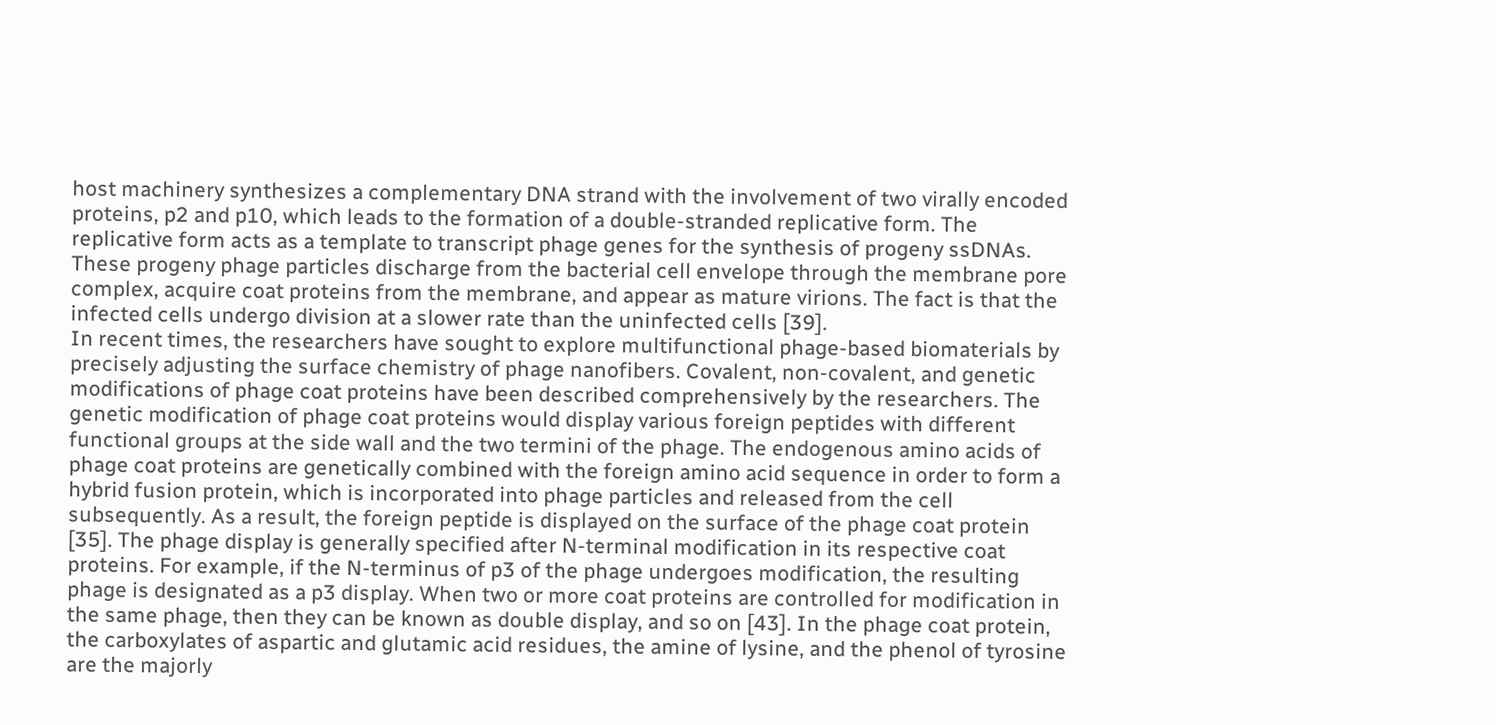host machinery synthesizes a complementary DNA strand with the involvement of two virally encoded proteins, p2 and p10, which leads to the formation of a double-stranded replicative form. The replicative form acts as a template to transcript phage genes for the synthesis of progeny ssDNAs. These progeny phage particles discharge from the bacterial cell envelope through the membrane pore complex, acquire coat proteins from the membrane, and appear as mature virions. The fact is that the infected cells undergo division at a slower rate than the uninfected cells [39].
In recent times, the researchers have sought to explore multifunctional phage-based biomaterials by precisely adjusting the surface chemistry of phage nanofibers. Covalent, non-covalent, and genetic modifications of phage coat proteins have been described comprehensively by the researchers. The genetic modification of phage coat proteins would display various foreign peptides with different functional groups at the side wall and the two termini of the phage. The endogenous amino acids of phage coat proteins are genetically combined with the foreign amino acid sequence in order to form a hybrid fusion protein, which is incorporated into phage particles and released from the cell subsequently. As a result, the foreign peptide is displayed on the surface of the phage coat protein [35]. The phage display is generally specified after N-terminal modification in its respective coat proteins. For example, if the N-terminus of p3 of the phage undergoes modification, the resulting phage is designated as a p3 display. When two or more coat proteins are controlled for modification in the same phage, then they can be known as double display, and so on [43]. In the phage coat protein, the carboxylates of aspartic and glutamic acid residues, the amine of lysine, and the phenol of tyrosine are the majorly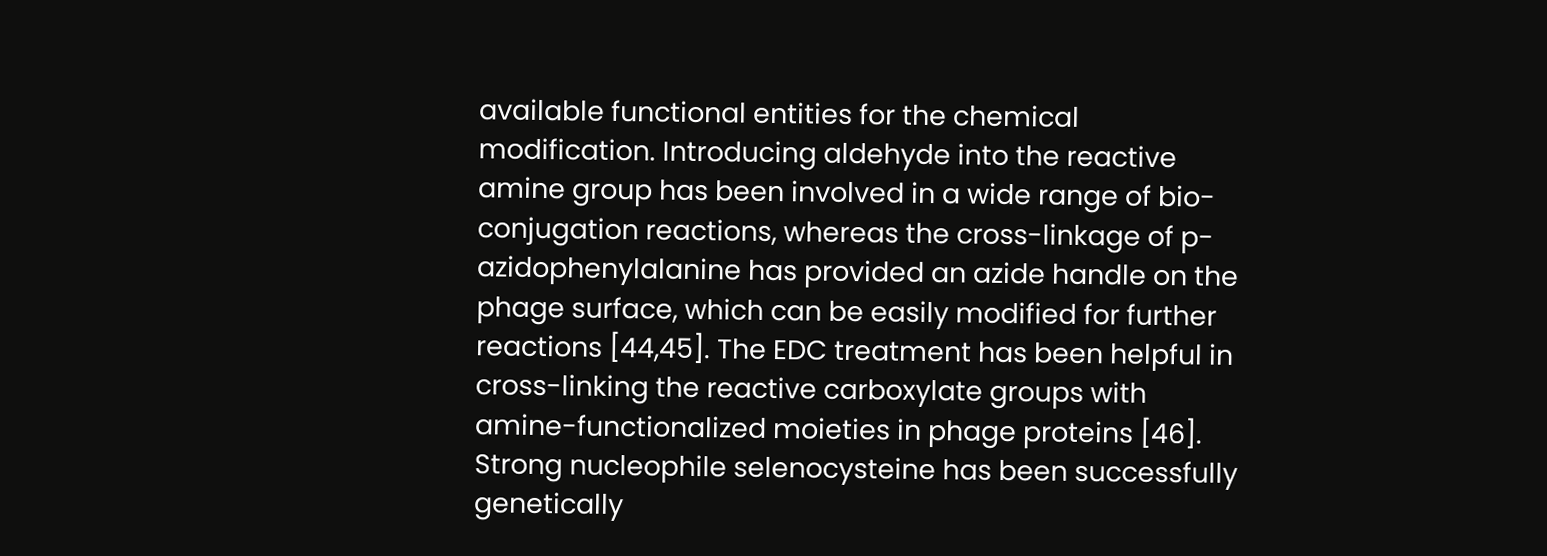available functional entities for the chemical modification. Introducing aldehyde into the reactive amine group has been involved in a wide range of bio-conjugation reactions, whereas the cross-linkage of p-azidophenylalanine has provided an azide handle on the phage surface, which can be easily modified for further reactions [44,45]. The EDC treatment has been helpful in cross-linking the reactive carboxylate groups with amine-functionalized moieties in phage proteins [46]. Strong nucleophile selenocysteine has been successfully genetically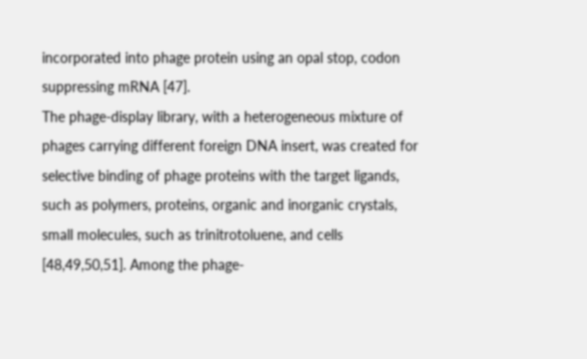incorporated into phage protein using an opal stop, codon suppressing mRNA [47].
The phage-display library, with a heterogeneous mixture of phages carrying different foreign DNA insert, was created for selective binding of phage proteins with the target ligands, such as polymers, proteins, organic and inorganic crystals, small molecules, such as trinitrotoluene, and cells [48,49,50,51]. Among the phage-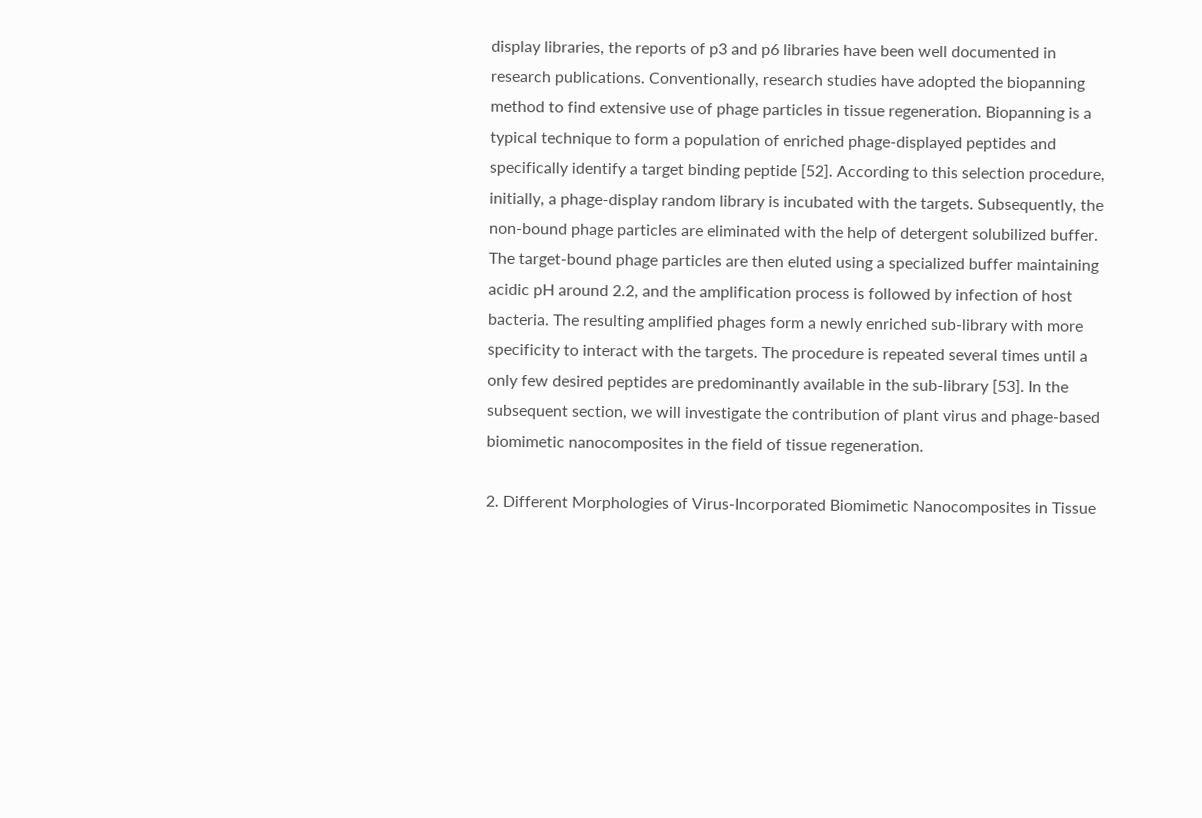display libraries, the reports of p3 and p6 libraries have been well documented in research publications. Conventionally, research studies have adopted the biopanning method to find extensive use of phage particles in tissue regeneration. Biopanning is a typical technique to form a population of enriched phage-displayed peptides and specifically identify a target binding peptide [52]. According to this selection procedure, initially, a phage-display random library is incubated with the targets. Subsequently, the non-bound phage particles are eliminated with the help of detergent solubilized buffer. The target-bound phage particles are then eluted using a specialized buffer maintaining acidic pH around 2.2, and the amplification process is followed by infection of host bacteria. The resulting amplified phages form a newly enriched sub-library with more specificity to interact with the targets. The procedure is repeated several times until a only few desired peptides are predominantly available in the sub-library [53]. In the subsequent section, we will investigate the contribution of plant virus and phage-based biomimetic nanocomposites in the field of tissue regeneration.

2. Different Morphologies of Virus-Incorporated Biomimetic Nanocomposites in Tissue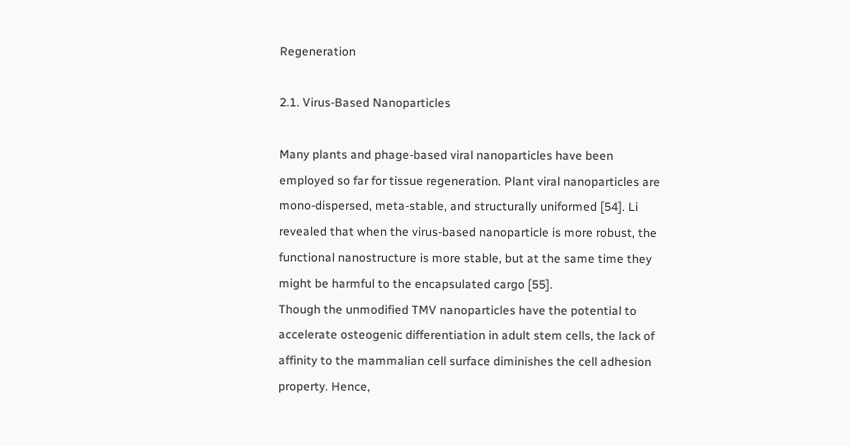Regeneration

2.1. Virus-Based Nanoparticles

Many plants and phage-based viral nanoparticles have been employed so far for tissue regeneration. Plant viral nanoparticles are mono-dispersed, meta-stable, and structurally uniformed [54]. Li revealed that when the virus-based nanoparticle is more robust, the functional nanostructure is more stable, but at the same time they might be harmful to the encapsulated cargo [55].
Though the unmodified TMV nanoparticles have the potential to accelerate osteogenic differentiation in adult stem cells, the lack of affinity to the mammalian cell surface diminishes the cell adhesion property. Hence,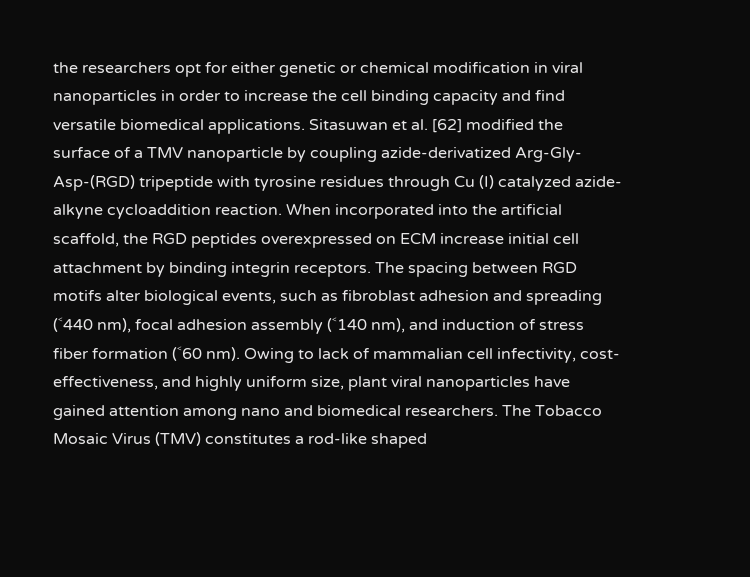the researchers opt for either genetic or chemical modification in viral nanoparticles in order to increase the cell binding capacity and find versatile biomedical applications. Sitasuwan et al. [62] modified the surface of a TMV nanoparticle by coupling azide-derivatized Arg-Gly-Asp-(RGD) tripeptide with tyrosine residues through Cu (I) catalyzed azide-alkyne cycloaddition reaction. When incorporated into the artificial scaffold, the RGD peptides overexpressed on ECM increase initial cell attachment by binding integrin receptors. The spacing between RGD motifs alter biological events, such as fibroblast adhesion and spreading (˂440 nm), focal adhesion assembly (˂140 nm), and induction of stress fiber formation (˂60 nm). Owing to lack of mammalian cell infectivity, cost-effectiveness, and highly uniform size, plant viral nanoparticles have gained attention among nano and biomedical researchers. The Tobacco Mosaic Virus (TMV) constitutes a rod-like shaped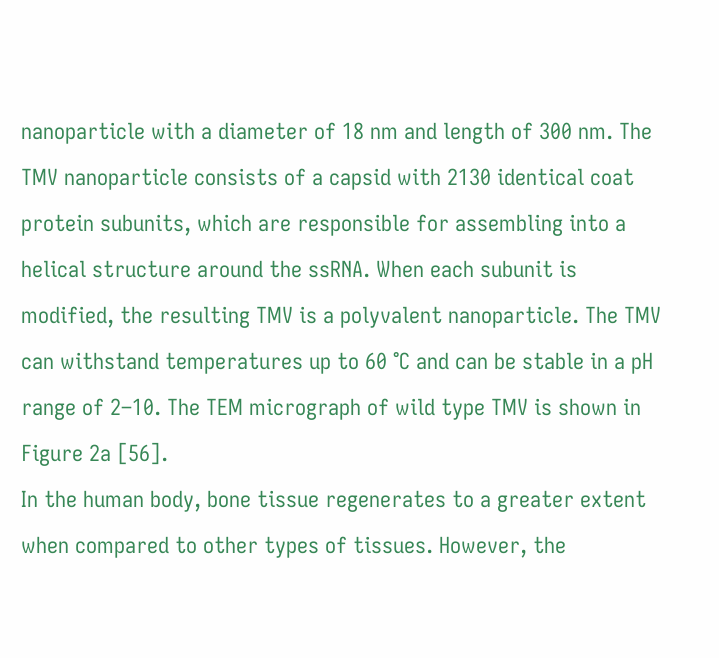nanoparticle with a diameter of 18 nm and length of 300 nm. The TMV nanoparticle consists of a capsid with 2130 identical coat protein subunits, which are responsible for assembling into a helical structure around the ssRNA. When each subunit is modified, the resulting TMV is a polyvalent nanoparticle. The TMV can withstand temperatures up to 60 °C and can be stable in a pH range of 2–10. The TEM micrograph of wild type TMV is shown in Figure 2a [56].
In the human body, bone tissue regenerates to a greater extent when compared to other types of tissues. However, the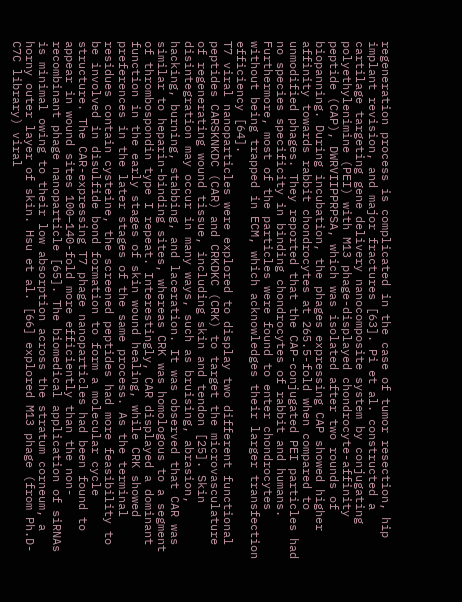regeneration process is complicated in the case of tumor resection, hip implant revision, and major fractures [63]. Pi et al. constructed a cartilage targeting gene delivery nanocomposite system by conjugating polyethylenimine (PEI) with M13 phage-displayed chondrocyte-affinity peptide (CAP), DWRVIIPPRPSA, which was isolated after two rounds of biopanning. During incubation, the phages expressing CAP showed higher affinity towards rabbit chondrocytes at 265.5-fold when compared to unmodified phages. They reported that the CAP-conjugated PEI particles had no species specificity in binding chondrocytes of rabbit and humans. Furthermore, most of the particles were found to enter chondrocytes without being trapped in ECM, which acknowledges their larger transfection efficiency [64].
T7 viral nanoparticles were explored to display two different functional peptides CARSKNKDC (CAR) and CRKDKC (CRK) to target the microvasculature of regenerating wound tissue, including skin and tendon [25]. Skin disintegration may occur in many ways, such as bruising, abrasion, hacking, burning, stabbing, and laceration. It was observed that CAR was similar to heparin-binding sites, whereas CRK was homologous to a segment of thrombospondin type I repeat. Interestingly, CAR displayed a dominant function in the early stages of skin wound healing, while CRK showed preferences in the later stages of the same process. As the terminal residues contain cysteine, the screened peptides had more feasibility to be involved in disulfide bond formation to form a molecular cycle structure. The CAR-expressing T7 phage nanoparticles had been found to appear in wound sites 100–140-fold more efficiently than the non-recombinant phage nanoparticle [65]. The biomedical application of siRNAs is minimal owing to their low absorption across the stratum corneum, a horny outer layer of skin. Hsu et al. [66] explored M13 phage (from Ph.D-C7C library) viral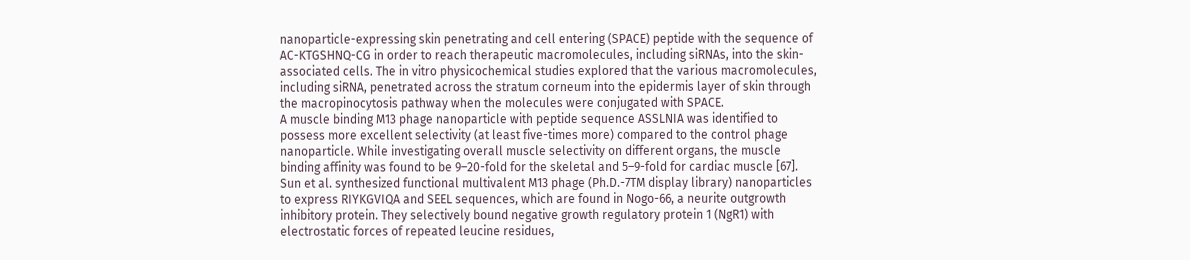nanoparticle-expressing skin penetrating and cell entering (SPACE) peptide with the sequence of AC-KTGSHNQ-CG in order to reach therapeutic macromolecules, including siRNAs, into the skin-associated cells. The in vitro physicochemical studies explored that the various macromolecules, including siRNA, penetrated across the stratum corneum into the epidermis layer of skin through the macropinocytosis pathway when the molecules were conjugated with SPACE.
A muscle binding M13 phage nanoparticle with peptide sequence ASSLNIA was identified to possess more excellent selectivity (at least five-times more) compared to the control phage nanoparticle. While investigating overall muscle selectivity on different organs, the muscle binding affinity was found to be 9–20-fold for the skeletal and 5–9-fold for cardiac muscle [67]. Sun et al. synthesized functional multivalent M13 phage (Ph.D.-7TM display library) nanoparticles to express RIYKGVIQA and SEEL sequences, which are found in Nogo-66, a neurite outgrowth inhibitory protein. They selectively bound negative growth regulatory protein 1 (NgR1) with electrostatic forces of repeated leucine residues,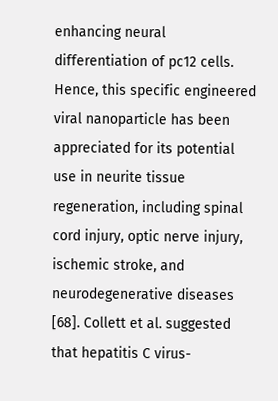enhancing neural differentiation of pc12 cells. Hence, this specific engineered viral nanoparticle has been appreciated for its potential use in neurite tissue regeneration, including spinal cord injury, optic nerve injury, ischemic stroke, and neurodegenerative diseases [68]. Collett et al. suggested that hepatitis C virus-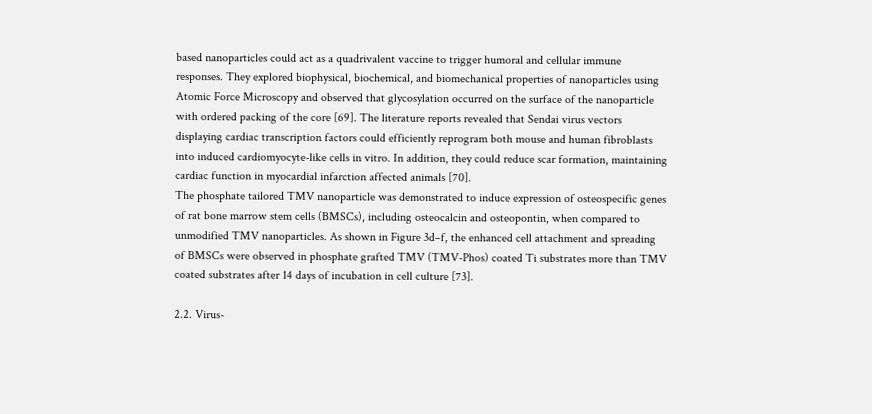based nanoparticles could act as a quadrivalent vaccine to trigger humoral and cellular immune responses. They explored biophysical, biochemical, and biomechanical properties of nanoparticles using Atomic Force Microscopy and observed that glycosylation occurred on the surface of the nanoparticle with ordered packing of the core [69]. The literature reports revealed that Sendai virus vectors displaying cardiac transcription factors could efficiently reprogram both mouse and human fibroblasts into induced cardiomyocyte-like cells in vitro. In addition, they could reduce scar formation, maintaining cardiac function in myocardial infarction affected animals [70].
The phosphate tailored TMV nanoparticle was demonstrated to induce expression of osteospecific genes of rat bone marrow stem cells (BMSCs), including osteocalcin and osteopontin, when compared to unmodified TMV nanoparticles. As shown in Figure 3d–f, the enhanced cell attachment and spreading of BMSCs were observed in phosphate grafted TMV (TMV-Phos) coated Ti substrates more than TMV coated substrates after 14 days of incubation in cell culture [73].

2.2. Virus-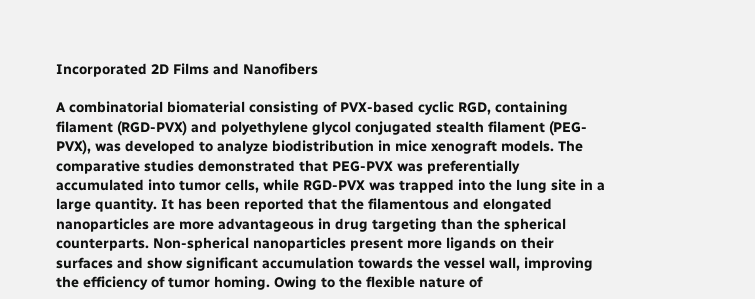Incorporated 2D Films and Nanofibers

A combinatorial biomaterial consisting of PVX-based cyclic RGD, containing filament (RGD-PVX) and polyethylene glycol conjugated stealth filament (PEG-PVX), was developed to analyze biodistribution in mice xenograft models. The comparative studies demonstrated that PEG-PVX was preferentially accumulated into tumor cells, while RGD-PVX was trapped into the lung site in a large quantity. It has been reported that the filamentous and elongated nanoparticles are more advantageous in drug targeting than the spherical counterparts. Non-spherical nanoparticles present more ligands on their surfaces and show significant accumulation towards the vessel wall, improving the efficiency of tumor homing. Owing to the flexible nature of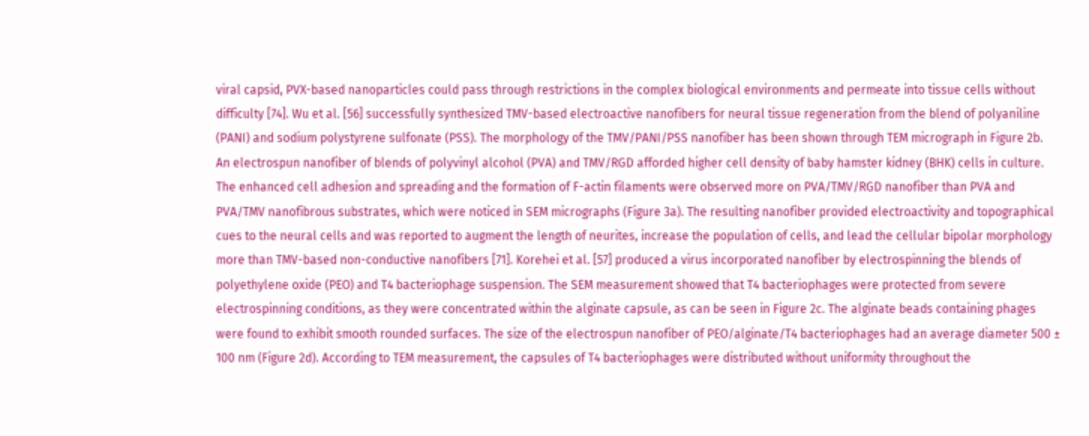viral capsid, PVX-based nanoparticles could pass through restrictions in the complex biological environments and permeate into tissue cells without difficulty [74]. Wu et al. [56] successfully synthesized TMV-based electroactive nanofibers for neural tissue regeneration from the blend of polyaniline (PANI) and sodium polystyrene sulfonate (PSS). The morphology of the TMV/PANI/PSS nanofiber has been shown through TEM micrograph in Figure 2b.
An electrospun nanofiber of blends of polyvinyl alcohol (PVA) and TMV/RGD afforded higher cell density of baby hamster kidney (BHK) cells in culture. The enhanced cell adhesion and spreading and the formation of F-actin filaments were observed more on PVA/TMV/RGD nanofiber than PVA and PVA/TMV nanofibrous substrates, which were noticed in SEM micrographs (Figure 3a). The resulting nanofiber provided electroactivity and topographical cues to the neural cells and was reported to augment the length of neurites, increase the population of cells, and lead the cellular bipolar morphology more than TMV-based non-conductive nanofibers [71]. Korehei et al. [57] produced a virus incorporated nanofiber by electrospinning the blends of polyethylene oxide (PEO) and T4 bacteriophage suspension. The SEM measurement showed that T4 bacteriophages were protected from severe electrospinning conditions, as they were concentrated within the alginate capsule, as can be seen in Figure 2c. The alginate beads containing phages were found to exhibit smooth rounded surfaces. The size of the electrospun nanofiber of PEO/alginate/T4 bacteriophages had an average diameter 500 ± 100 nm (Figure 2d). According to TEM measurement, the capsules of T4 bacteriophages were distributed without uniformity throughout the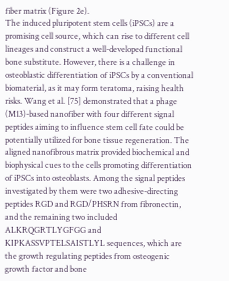fiber matrix (Figure 2e).
The induced pluripotent stem cells (iPSCs) are a promising cell source, which can rise to different cell lineages and construct a well-developed functional bone substitute. However, there is a challenge in osteoblastic differentiation of iPSCs by a conventional biomaterial, as it may form teratoma, raising health risks. Wang et al. [75] demonstrated that a phage (M13)-based nanofiber with four different signal peptides aiming to influence stem cell fate could be potentially utilized for bone tissue regeneration. The aligned nanofibrous matrix provided biochemical and biophysical cues to the cells promoting differentiation of iPSCs into osteoblasts. Among the signal peptides investigated by them were two adhesive-directing peptides RGD and RGD/PHSRN from fibronectin, and the remaining two included ALKRQGRTLYGFGG and KIPKASSVPTELSAISTLYL sequences, which are the growth regulating peptides from osteogenic growth factor and bone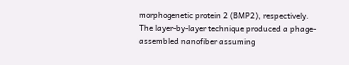morphogenetic protein 2 (BMP2), respectively. The layer-by-layer technique produced a phage-assembled nanofiber assuming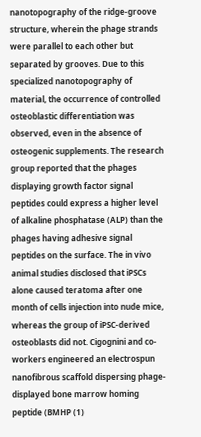nanotopography of the ridge-groove structure, wherein the phage strands were parallel to each other but separated by grooves. Due to this specialized nanotopography of material, the occurrence of controlled osteoblastic differentiation was observed, even in the absence of osteogenic supplements. The research group reported that the phages displaying growth factor signal peptides could express a higher level of alkaline phosphatase (ALP) than the phages having adhesive signal peptides on the surface. The in vivo animal studies disclosed that iPSCs alone caused teratoma after one month of cells injection into nude mice, whereas the group of iPSC-derived osteoblasts did not. Cigognini and co-workers engineered an electrospun nanofibrous scaffold dispersing phage-displayed bone marrow homing peptide (BMHP (1)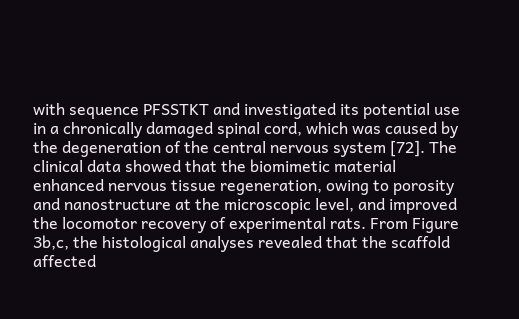with sequence PFSSTKT and investigated its potential use in a chronically damaged spinal cord, which was caused by the degeneration of the central nervous system [72]. The clinical data showed that the biomimetic material enhanced nervous tissue regeneration, owing to porosity and nanostructure at the microscopic level, and improved the locomotor recovery of experimental rats. From Figure 3b,c, the histological analyses revealed that the scaffold affected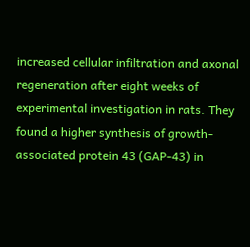increased cellular infiltration and axonal regeneration after eight weeks of experimental investigation in rats. They found a higher synthesis of growth-associated protein 43 (GAP-43) in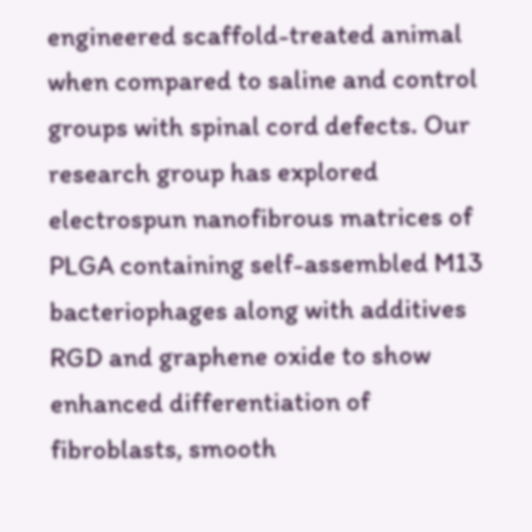engineered scaffold-treated animal when compared to saline and control groups with spinal cord defects. Our research group has explored electrospun nanofibrous matrices of PLGA containing self-assembled M13 bacteriophages along with additives RGD and graphene oxide to show enhanced differentiation of fibroblasts, smooth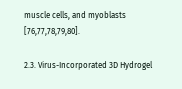muscle cells, and myoblasts [76,77,78,79,80].

2.3. Virus-Incorporated 3D Hydrogel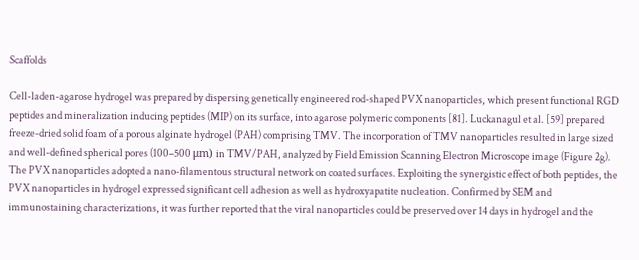Scaffolds

Cell-laden-agarose hydrogel was prepared by dispersing genetically engineered rod-shaped PVX nanoparticles, which present functional RGD peptides and mineralization inducing peptides (MIP) on its surface, into agarose polymeric components [81]. Luckanagul et al. [59] prepared freeze-dried solid foam of a porous alginate hydrogel (PAH) comprising TMV. The incorporation of TMV nanoparticles resulted in large sized and well-defined spherical pores (100–500 μm) in TMV/PAH, analyzed by Field Emission Scanning Electron Microscope image (Figure 2g).
The PVX nanoparticles adopted a nano-filamentous structural network on coated surfaces. Exploiting the synergistic effect of both peptides, the PVX nanoparticles in hydrogel expressed significant cell adhesion as well as hydroxyapatite nucleation. Confirmed by SEM and immunostaining characterizations, it was further reported that the viral nanoparticles could be preserved over 14 days in hydrogel and the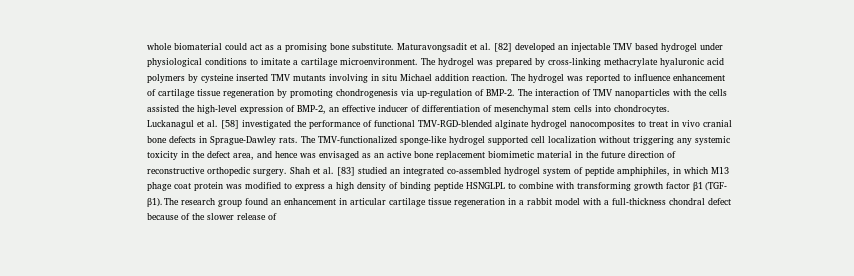whole biomaterial could act as a promising bone substitute. Maturavongsadit et al. [82] developed an injectable TMV based hydrogel under physiological conditions to imitate a cartilage microenvironment. The hydrogel was prepared by cross-linking methacrylate hyaluronic acid polymers by cysteine inserted TMV mutants involving in situ Michael addition reaction. The hydrogel was reported to influence enhancement of cartilage tissue regeneration by promoting chondrogenesis via up-regulation of BMP-2. The interaction of TMV nanoparticles with the cells assisted the high-level expression of BMP-2, an effective inducer of differentiation of mesenchymal stem cells into chondrocytes.
Luckanagul et al. [58] investigated the performance of functional TMV-RGD-blended alginate hydrogel nanocomposites to treat in vivo cranial bone defects in Sprague-Dawley rats. The TMV-functionalized sponge-like hydrogel supported cell localization without triggering any systemic toxicity in the defect area, and hence was envisaged as an active bone replacement biomimetic material in the future direction of reconstructive orthopedic surgery. Shah et al. [83] studied an integrated co-assembled hydrogel system of peptide amphiphiles, in which M13 phage coat protein was modified to express a high density of binding peptide HSNGLPL to combine with transforming growth factor β1 (TGF-β1). The research group found an enhancement in articular cartilage tissue regeneration in a rabbit model with a full-thickness chondral defect because of the slower release of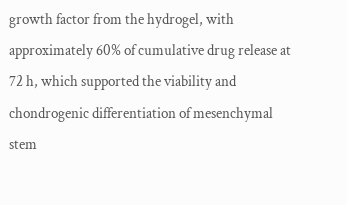growth factor from the hydrogel, with approximately 60% of cumulative drug release at 72 h, which supported the viability and chondrogenic differentiation of mesenchymal stem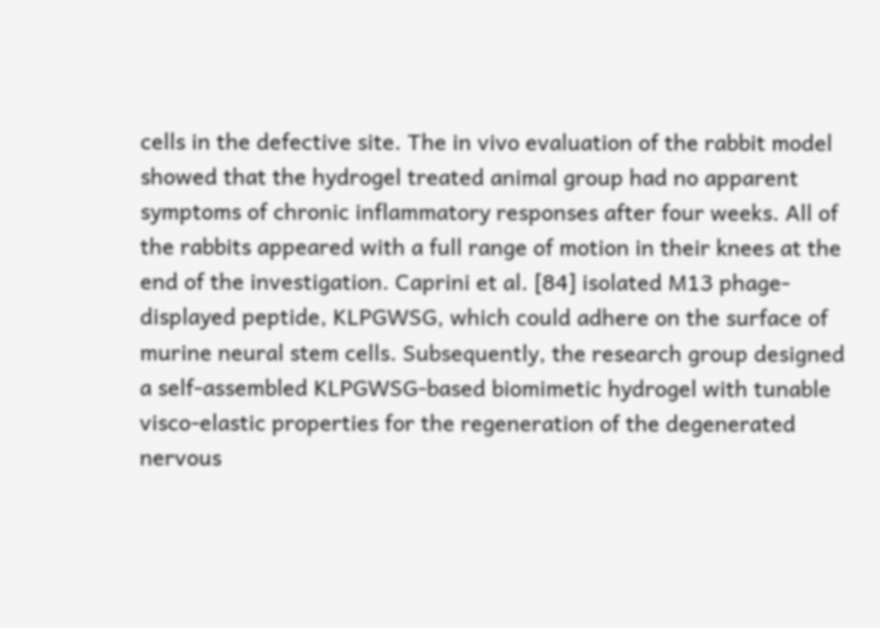cells in the defective site. The in vivo evaluation of the rabbit model showed that the hydrogel treated animal group had no apparent symptoms of chronic inflammatory responses after four weeks. All of the rabbits appeared with a full range of motion in their knees at the end of the investigation. Caprini et al. [84] isolated M13 phage-displayed peptide, KLPGWSG, which could adhere on the surface of murine neural stem cells. Subsequently, the research group designed a self-assembled KLPGWSG-based biomimetic hydrogel with tunable visco-elastic properties for the regeneration of the degenerated nervous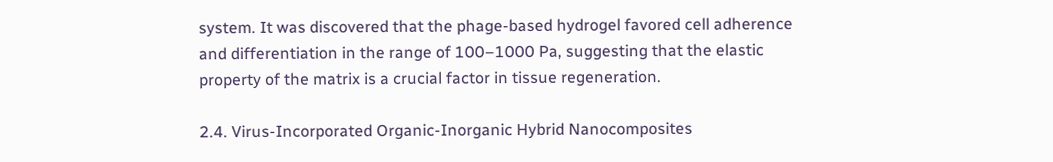system. It was discovered that the phage-based hydrogel favored cell adherence and differentiation in the range of 100–1000 Pa, suggesting that the elastic property of the matrix is a crucial factor in tissue regeneration.

2.4. Virus-Incorporated Organic-Inorganic Hybrid Nanocomposites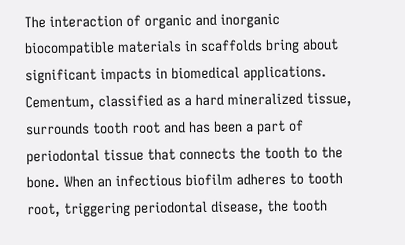The interaction of organic and inorganic biocompatible materials in scaffolds bring about significant impacts in biomedical applications. Cementum, classified as a hard mineralized tissue, surrounds tooth root and has been a part of periodontal tissue that connects the tooth to the bone. When an infectious biofilm adheres to tooth root, triggering periodontal disease, the tooth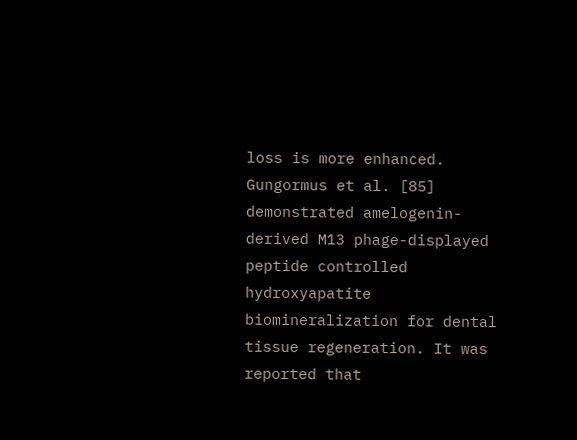loss is more enhanced. Gungormus et al. [85] demonstrated amelogenin-derived M13 phage-displayed peptide controlled hydroxyapatite biomineralization for dental tissue regeneration. It was reported that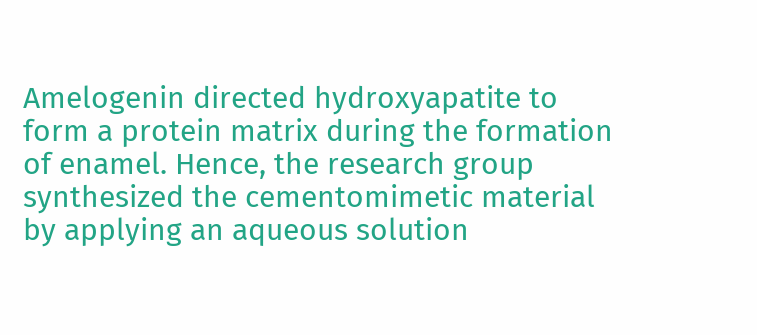Amelogenin directed hydroxyapatite to form a protein matrix during the formation of enamel. Hence, the research group synthesized the cementomimetic material by applying an aqueous solution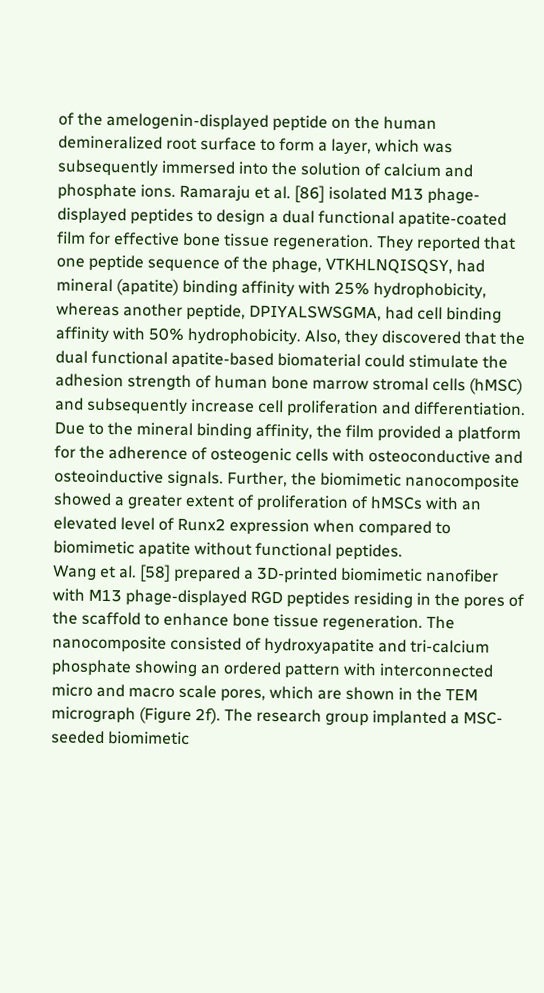of the amelogenin-displayed peptide on the human demineralized root surface to form a layer, which was subsequently immersed into the solution of calcium and phosphate ions. Ramaraju et al. [86] isolated M13 phage-displayed peptides to design a dual functional apatite-coated film for effective bone tissue regeneration. They reported that one peptide sequence of the phage, VTKHLNQISQSY, had mineral (apatite) binding affinity with 25% hydrophobicity, whereas another peptide, DPIYALSWSGMA, had cell binding affinity with 50% hydrophobicity. Also, they discovered that the dual functional apatite-based biomaterial could stimulate the adhesion strength of human bone marrow stromal cells (hMSC) and subsequently increase cell proliferation and differentiation. Due to the mineral binding affinity, the film provided a platform for the adherence of osteogenic cells with osteoconductive and osteoinductive signals. Further, the biomimetic nanocomposite showed a greater extent of proliferation of hMSCs with an elevated level of Runx2 expression when compared to biomimetic apatite without functional peptides.
Wang et al. [58] prepared a 3D-printed biomimetic nanofiber with M13 phage-displayed RGD peptides residing in the pores of the scaffold to enhance bone tissue regeneration. The nanocomposite consisted of hydroxyapatite and tri-calcium phosphate showing an ordered pattern with interconnected micro and macro scale pores, which are shown in the TEM micrograph (Figure 2f). The research group implanted a MSC-seeded biomimetic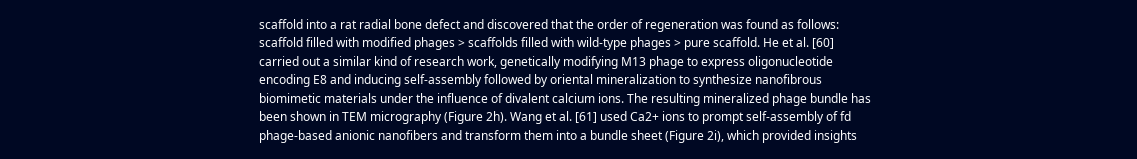scaffold into a rat radial bone defect and discovered that the order of regeneration was found as follows: scaffold filled with modified phages > scaffolds filled with wild-type phages > pure scaffold. He et al. [60] carried out a similar kind of research work, genetically modifying M13 phage to express oligonucleotide encoding E8 and inducing self-assembly followed by oriental mineralization to synthesize nanofibrous biomimetic materials under the influence of divalent calcium ions. The resulting mineralized phage bundle has been shown in TEM micrography (Figure 2h). Wang et al. [61] used Ca2+ ions to prompt self-assembly of fd phage-based anionic nanofibers and transform them into a bundle sheet (Figure 2i), which provided insights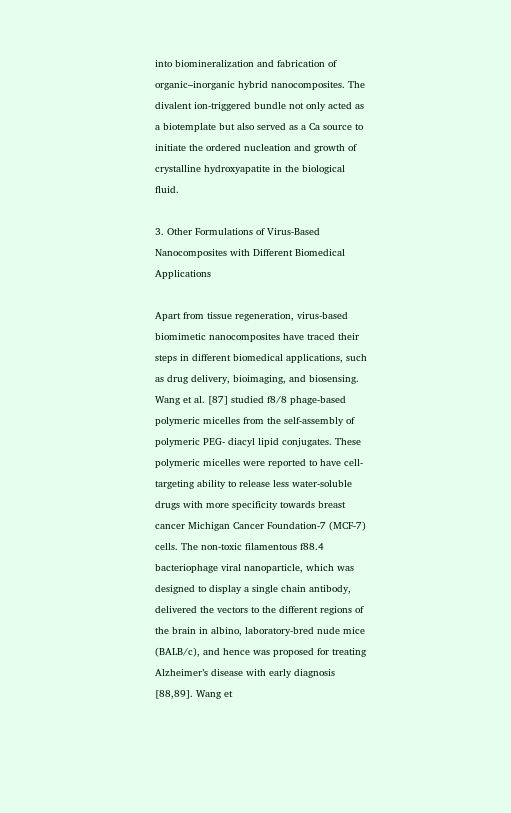into biomineralization and fabrication of organic–inorganic hybrid nanocomposites. The divalent ion-triggered bundle not only acted as a biotemplate but also served as a Ca source to initiate the ordered nucleation and growth of crystalline hydroxyapatite in the biological fluid.

3. Other Formulations of Virus-Based Nanocomposites with Different Biomedical Applications

Apart from tissue regeneration, virus-based biomimetic nanocomposites have traced their steps in different biomedical applications, such as drug delivery, bioimaging, and biosensing. Wang et al. [87] studied f8/8 phage-based polymeric micelles from the self-assembly of polymeric PEG- diacyl lipid conjugates. These polymeric micelles were reported to have cell-targeting ability to release less water-soluble drugs with more specificity towards breast cancer Michigan Cancer Foundation-7 (MCF-7) cells. The non-toxic filamentous f88.4 bacteriophage viral nanoparticle, which was designed to display a single chain antibody, delivered the vectors to the different regions of the brain in albino, laboratory-bred nude mice (BALB/c), and hence was proposed for treating Alzheimer’s disease with early diagnosis [88,89]. Wang et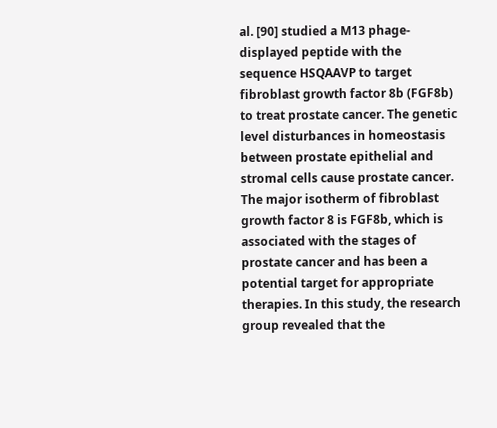al. [90] studied a M13 phage-displayed peptide with the sequence HSQAAVP to target fibroblast growth factor 8b (FGF8b) to treat prostate cancer. The genetic level disturbances in homeostasis between prostate epithelial and stromal cells cause prostate cancer. The major isotherm of fibroblast growth factor 8 is FGF8b, which is associated with the stages of prostate cancer and has been a potential target for appropriate therapies. In this study, the research group revealed that the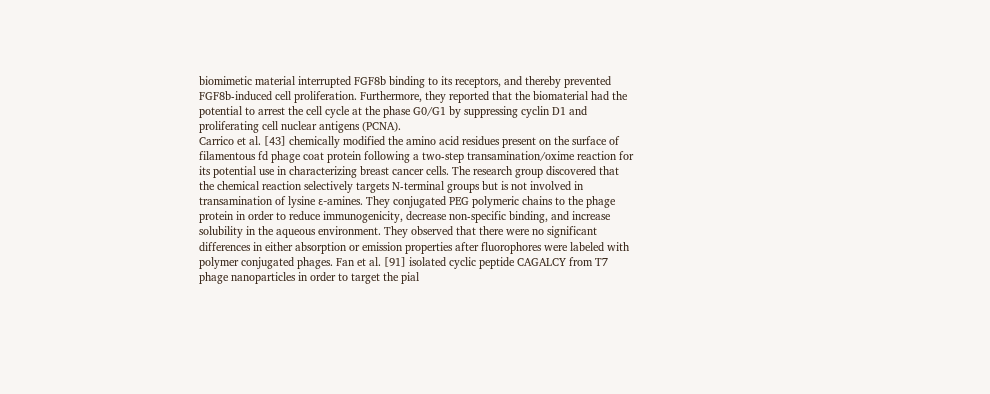biomimetic material interrupted FGF8b binding to its receptors, and thereby prevented FGF8b-induced cell proliferation. Furthermore, they reported that the biomaterial had the potential to arrest the cell cycle at the phase G0/G1 by suppressing cyclin D1 and proliferating cell nuclear antigens (PCNA).
Carrico et al. [43] chemically modified the amino acid residues present on the surface of filamentous fd phage coat protein following a two-step transamination/oxime reaction for its potential use in characterizing breast cancer cells. The research group discovered that the chemical reaction selectively targets N-terminal groups but is not involved in transamination of lysine ε-amines. They conjugated PEG polymeric chains to the phage protein in order to reduce immunogenicity, decrease non-specific binding, and increase solubility in the aqueous environment. They observed that there were no significant differences in either absorption or emission properties after fluorophores were labeled with polymer conjugated phages. Fan et al. [91] isolated cyclic peptide CAGALCY from T7 phage nanoparticles in order to target the pial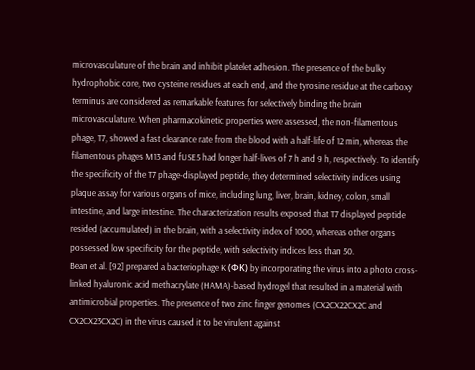microvasculature of the brain and inhibit platelet adhesion. The presence of the bulky hydrophobic core, two cysteine residues at each end, and the tyrosine residue at the carboxy terminus are considered as remarkable features for selectively binding the brain microvasculature. When pharmacokinetic properties were assessed, the non-filamentous phage, T7, showed a fast clearance rate from the blood with a half-life of 12 min, whereas the filamentous phages M13 and fUSE5 had longer half-lives of 7 h and 9 h, respectively. To identify the specificity of the T7 phage-displayed peptide, they determined selectivity indices using plaque assay for various organs of mice, including lung, liver, brain, kidney, colon, small intestine, and large intestine. The characterization results exposed that T7 displayed peptide resided (accumulated) in the brain, with a selectivity index of 1000, whereas other organs possessed low specificity for the peptide, with selectivity indices less than 50.
Bean et al. [92] prepared a bacteriophage K (ΦK) by incorporating the virus into a photo cross-linked hyaluronic acid methacrylate (HAMA)-based hydrogel that resulted in a material with antimicrobial properties. The presence of two zinc finger genomes (CX2CX22CX2C and CX2CX23CX2C) in the virus caused it to be virulent against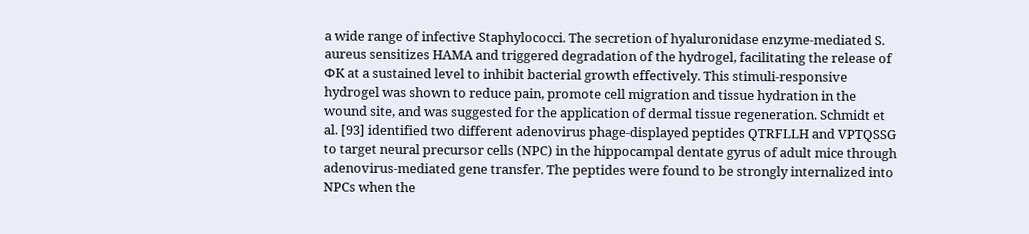a wide range of infective Staphylococci. The secretion of hyaluronidase enzyme-mediated S. aureus sensitizes HAMA and triggered degradation of the hydrogel, facilitating the release of ΦK at a sustained level to inhibit bacterial growth effectively. This stimuli-responsive hydrogel was shown to reduce pain, promote cell migration and tissue hydration in the wound site, and was suggested for the application of dermal tissue regeneration. Schmidt et al. [93] identified two different adenovirus phage-displayed peptides QTRFLLH and VPTQSSG to target neural precursor cells (NPC) in the hippocampal dentate gyrus of adult mice through adenovirus-mediated gene transfer. The peptides were found to be strongly internalized into NPCs when the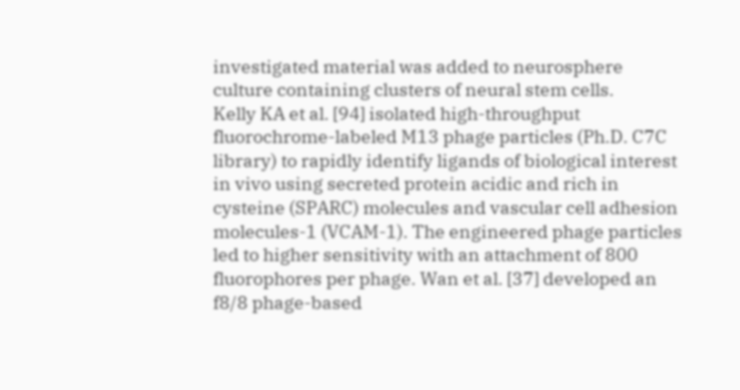investigated material was added to neurosphere culture containing clusters of neural stem cells.
Kelly KA et al. [94] isolated high-throughput fluorochrome-labeled M13 phage particles (Ph.D. C7C library) to rapidly identify ligands of biological interest in vivo using secreted protein acidic and rich in cysteine (SPARC) molecules and vascular cell adhesion molecules-1 (VCAM-1). The engineered phage particles led to higher sensitivity with an attachment of 800 fluorophores per phage. Wan et al. [37] developed an f8/8 phage-based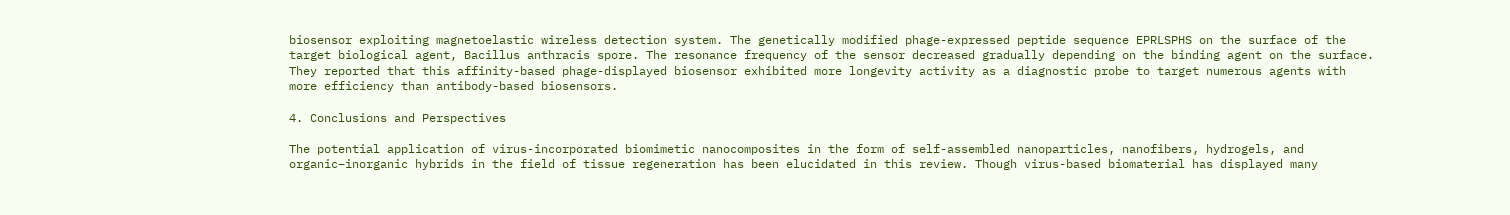biosensor exploiting magnetoelastic wireless detection system. The genetically modified phage-expressed peptide sequence EPRLSPHS on the surface of the target biological agent, Bacillus anthracis spore. The resonance frequency of the sensor decreased gradually depending on the binding agent on the surface. They reported that this affinity-based phage-displayed biosensor exhibited more longevity activity as a diagnostic probe to target numerous agents with more efficiency than antibody-based biosensors.

4. Conclusions and Perspectives

The potential application of virus-incorporated biomimetic nanocomposites in the form of self-assembled nanoparticles, nanofibers, hydrogels, and organic–inorganic hybrids in the field of tissue regeneration has been elucidated in this review. Though virus-based biomaterial has displayed many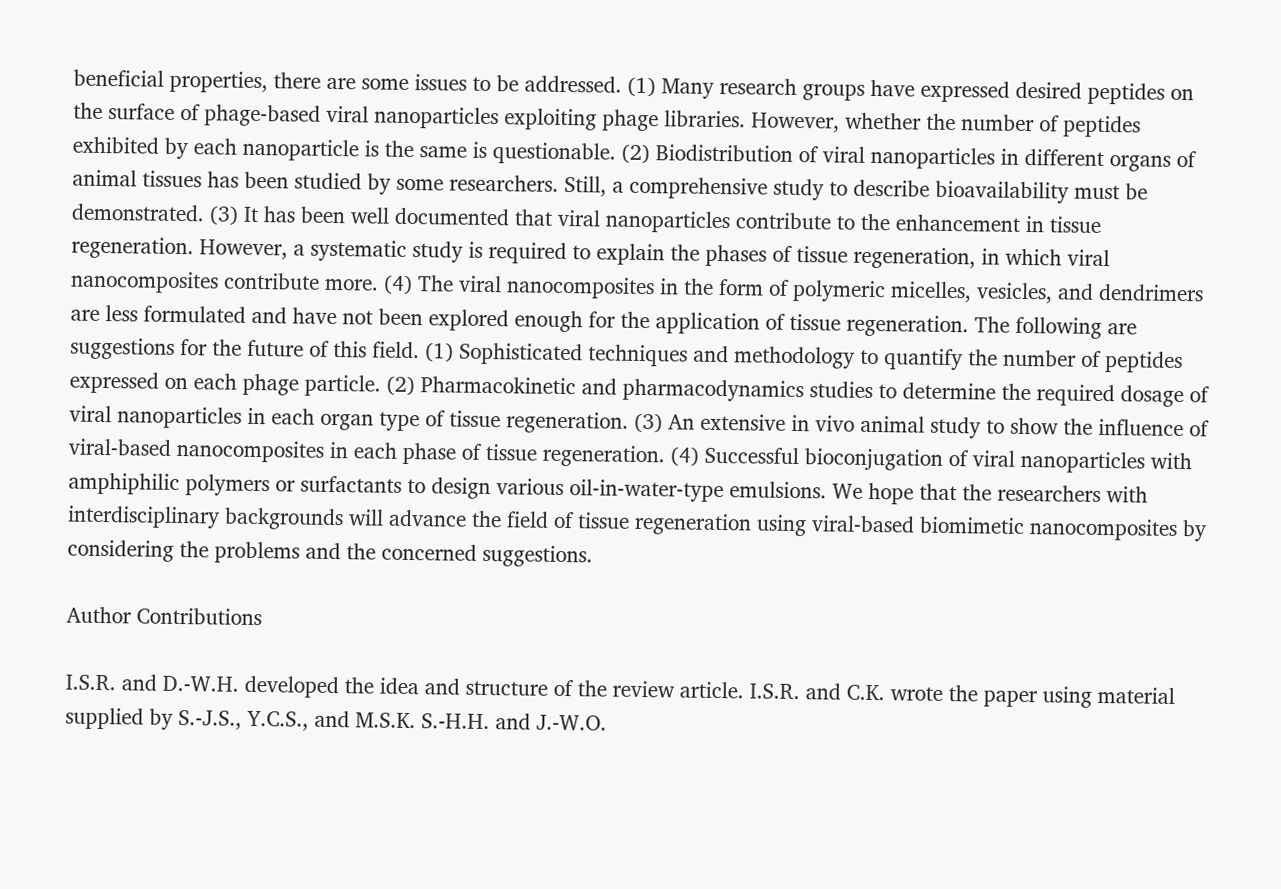beneficial properties, there are some issues to be addressed. (1) Many research groups have expressed desired peptides on the surface of phage-based viral nanoparticles exploiting phage libraries. However, whether the number of peptides exhibited by each nanoparticle is the same is questionable. (2) Biodistribution of viral nanoparticles in different organs of animal tissues has been studied by some researchers. Still, a comprehensive study to describe bioavailability must be demonstrated. (3) It has been well documented that viral nanoparticles contribute to the enhancement in tissue regeneration. However, a systematic study is required to explain the phases of tissue regeneration, in which viral nanocomposites contribute more. (4) The viral nanocomposites in the form of polymeric micelles, vesicles, and dendrimers are less formulated and have not been explored enough for the application of tissue regeneration. The following are suggestions for the future of this field. (1) Sophisticated techniques and methodology to quantify the number of peptides expressed on each phage particle. (2) Pharmacokinetic and pharmacodynamics studies to determine the required dosage of viral nanoparticles in each organ type of tissue regeneration. (3) An extensive in vivo animal study to show the influence of viral-based nanocomposites in each phase of tissue regeneration. (4) Successful bioconjugation of viral nanoparticles with amphiphilic polymers or surfactants to design various oil-in-water-type emulsions. We hope that the researchers with interdisciplinary backgrounds will advance the field of tissue regeneration using viral-based biomimetic nanocomposites by considering the problems and the concerned suggestions.

Author Contributions

I.S.R. and D.-W.H. developed the idea and structure of the review article. I.S.R. and C.K. wrote the paper using material supplied by S.-J.S., Y.C.S., and M.S.K. S.-H.H. and J.-W.O.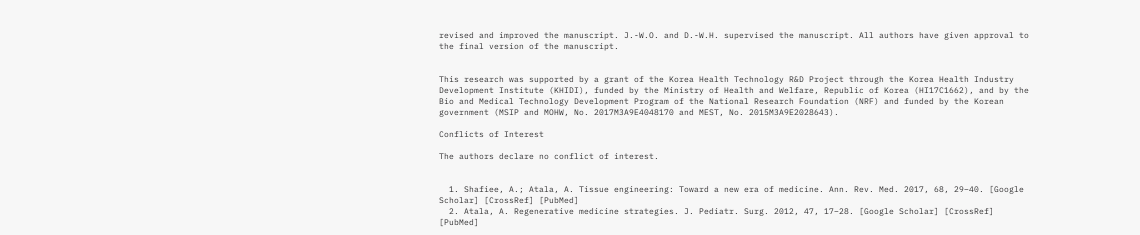revised and improved the manuscript. J.-W.O. and D.-W.H. supervised the manuscript. All authors have given approval to the final version of the manuscript.


This research was supported by a grant of the Korea Health Technology R&D Project through the Korea Health Industry Development Institute (KHIDI), funded by the Ministry of Health and Welfare, Republic of Korea (HI17C1662), and by the Bio and Medical Technology Development Program of the National Research Foundation (NRF) and funded by the Korean government (MSIP and MOHW, No. 2017M3A9E4048170 and MEST, No. 2015M3A9E2028643).

Conflicts of Interest

The authors declare no conflict of interest.


  1. Shafiee, A.; Atala, A. Tissue engineering: Toward a new era of medicine. Ann. Rev. Med. 2017, 68, 29–40. [Google Scholar] [CrossRef] [PubMed]
  2. Atala, A. Regenerative medicine strategies. J. Pediatr. Surg. 2012, 47, 17–28. [Google Scholar] [CrossRef] [PubMed]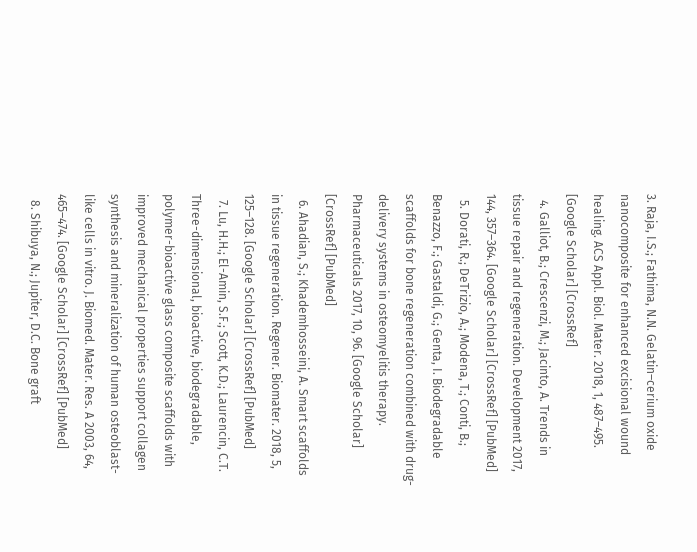3. Raja, I.S.; Fathima, N.N. Gelatin–cerium oxide nanocomposite for enhanced excisional wound healing. ACS Appl. Biol. Mater. 2018, 1, 487–495. [Google Scholar] [CrossRef]
  4. Galliot, B.; Crescenzi, M.; Jacinto, A. Trends in tissue repair and regeneration. Development 2017, 144, 357–364. [Google Scholar] [CrossRef] [PubMed]
  5. Dorati, R.; DeTrizio, A.; Modena, T.; Conti, B.; Benazzo, F.; Gastaldi, G.; Genta, I. Biodegradable scaffolds for bone regeneration combined with drug-delivery systems in osteomyelitis therapy. Pharmaceuticals 2017, 10, 96. [Google Scholar] [CrossRef] [PubMed]
  6. Ahadian, S.; Khademhosseini, A. Smart scaffolds in tissue regeneration. Regener. Biomater. 2018, 5, 125–128. [Google Scholar] [CrossRef] [PubMed]
  7. Lu, H.H.; El-Amin, S.F.; Scott, K.D.; Laurencin, C.T. Three-dimensional, bioactive, biodegradable, polymer-bioactive glass composite scaffolds with improved mechanical properties support collagen synthesis and mineralization of human osteoblast-like cells in vitro. J. Biomed. Mater. Res. A 2003, 64, 465–474. [Google Scholar] [CrossRef] [PubMed]
  8. Shibuya, N.; Jupiter, D.C. Bone graft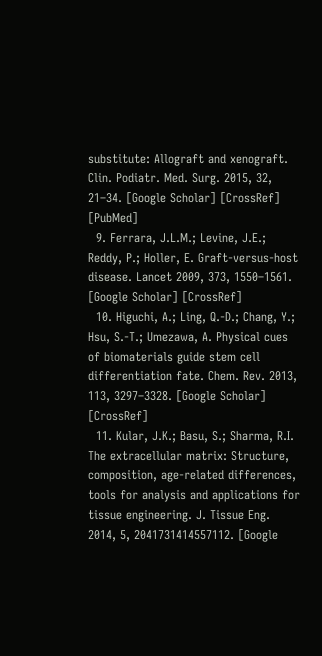substitute: Allograft and xenograft. Clin. Podiatr. Med. Surg. 2015, 32, 21–34. [Google Scholar] [CrossRef] [PubMed]
  9. Ferrara, J.L.M.; Levine, J.E.; Reddy, P.; Holler, E. Graft-versus-host disease. Lancet 2009, 373, 1550–1561. [Google Scholar] [CrossRef]
  10. Higuchi, A.; Ling, Q.-D.; Chang, Y.; Hsu, S.-T.; Umezawa, A. Physical cues of biomaterials guide stem cell differentiation fate. Chem. Rev. 2013, 113, 3297–3328. [Google Scholar] [CrossRef]
  11. Kular, J.K.; Basu, S.; Sharma, R.I. The extracellular matrix: Structure, composition, age-related differences, tools for analysis and applications for tissue engineering. J. Tissue Eng. 2014, 5, 2041731414557112. [Google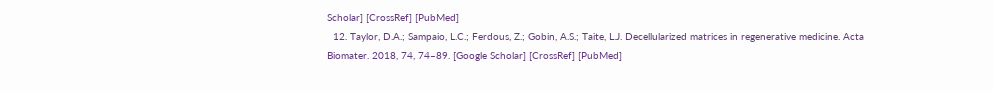Scholar] [CrossRef] [PubMed]
  12. Taylor, D.A.; Sampaio, L.C.; Ferdous, Z.; Gobin, A.S.; Taite, L.J. Decellularized matrices in regenerative medicine. Acta Biomater. 2018, 74, 74–89. [Google Scholar] [CrossRef] [PubMed]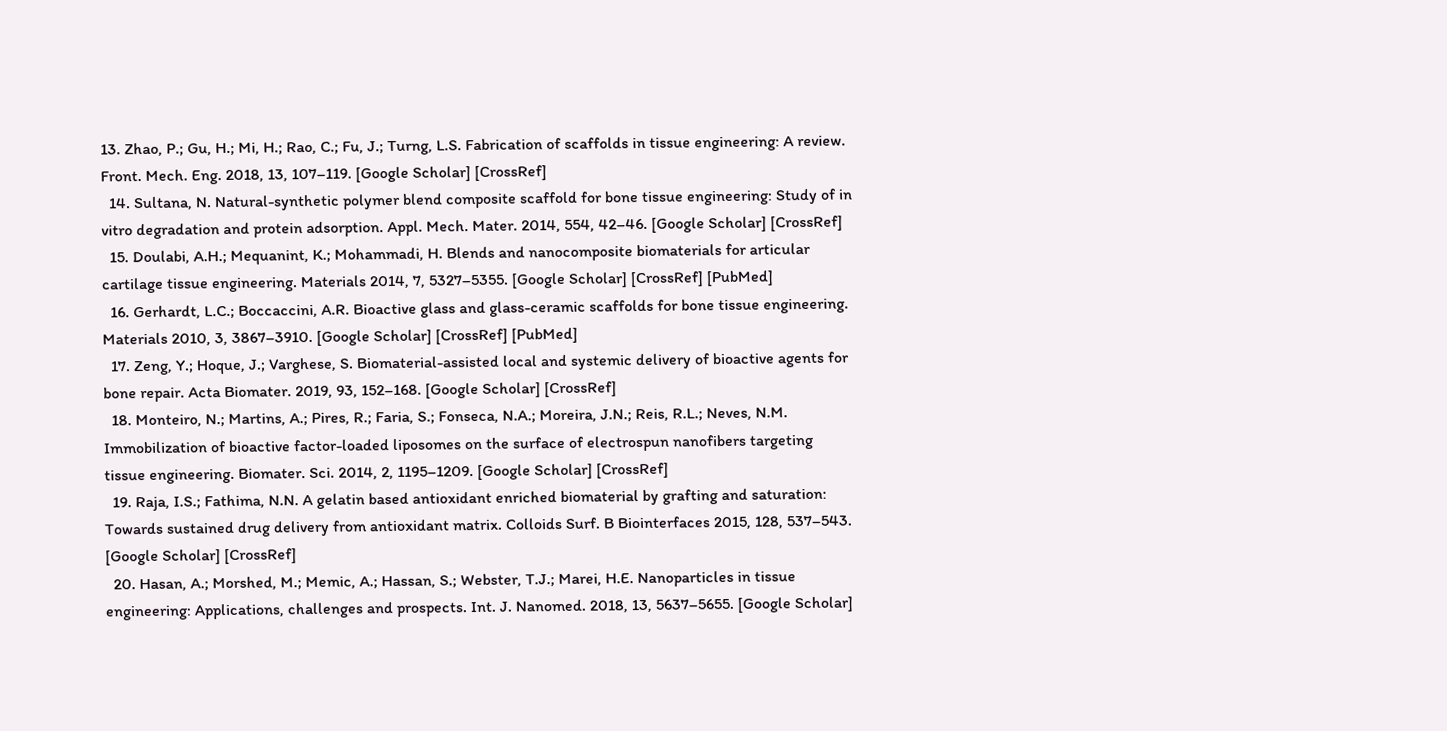13. Zhao, P.; Gu, H.; Mi, H.; Rao, C.; Fu, J.; Turng, L.S. Fabrication of scaffolds in tissue engineering: A review. Front. Mech. Eng. 2018, 13, 107–119. [Google Scholar] [CrossRef]
  14. Sultana, N. Natural-synthetic polymer blend composite scaffold for bone tissue engineering: Study of in vitro degradation and protein adsorption. Appl. Mech. Mater. 2014, 554, 42–46. [Google Scholar] [CrossRef]
  15. Doulabi, A.H.; Mequanint, K.; Mohammadi, H. Blends and nanocomposite biomaterials for articular cartilage tissue engineering. Materials 2014, 7, 5327–5355. [Google Scholar] [CrossRef] [PubMed]
  16. Gerhardt, L.C.; Boccaccini, A.R. Bioactive glass and glass-ceramic scaffolds for bone tissue engineering. Materials 2010, 3, 3867–3910. [Google Scholar] [CrossRef] [PubMed]
  17. Zeng, Y.; Hoque, J.; Varghese, S. Biomaterial-assisted local and systemic delivery of bioactive agents for bone repair. Acta Biomater. 2019, 93, 152–168. [Google Scholar] [CrossRef]
  18. Monteiro, N.; Martins, A.; Pires, R.; Faria, S.; Fonseca, N.A.; Moreira, J.N.; Reis, R.L.; Neves, N.M. Immobilization of bioactive factor-loaded liposomes on the surface of electrospun nanofibers targeting tissue engineering. Biomater. Sci. 2014, 2, 1195–1209. [Google Scholar] [CrossRef]
  19. Raja, I.S.; Fathima, N.N. A gelatin based antioxidant enriched biomaterial by grafting and saturation: Towards sustained drug delivery from antioxidant matrix. Colloids Surf. B Biointerfaces 2015, 128, 537–543. [Google Scholar] [CrossRef]
  20. Hasan, A.; Morshed, M.; Memic, A.; Hassan, S.; Webster, T.J.; Marei, H.E. Nanoparticles in tissue engineering: Applications, challenges and prospects. Int. J. Nanomed. 2018, 13, 5637–5655. [Google Scholar]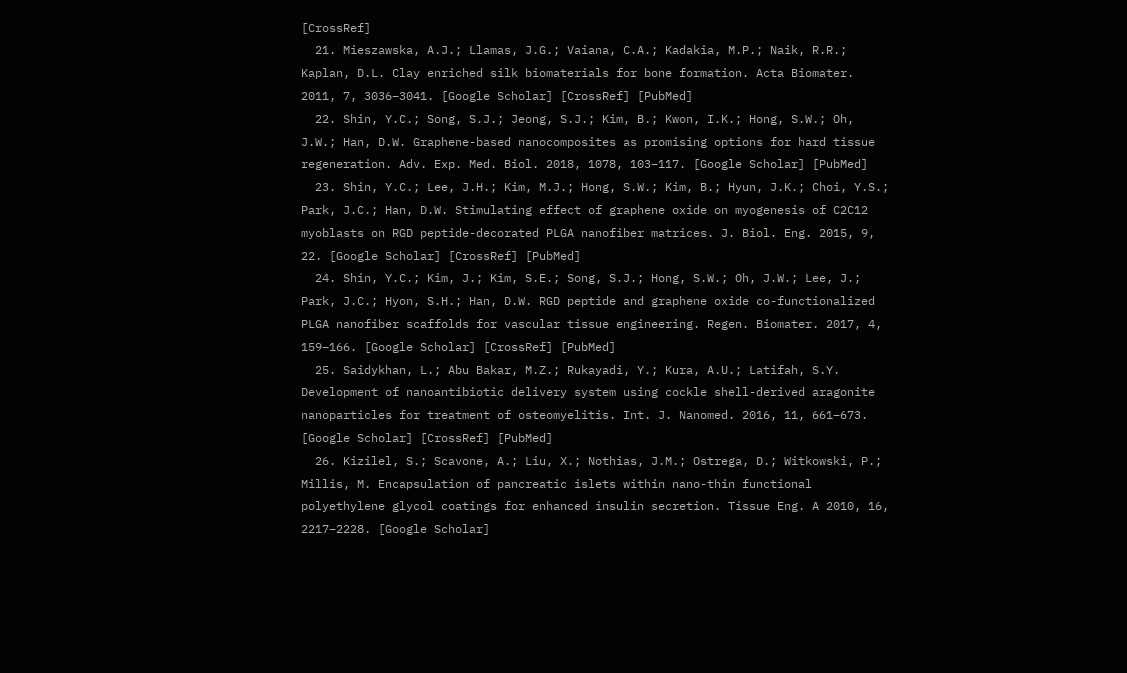[CrossRef]
  21. Mieszawska, A.J.; Llamas, J.G.; Vaiana, C.A.; Kadakia, M.P.; Naik, R.R.; Kaplan, D.L. Clay enriched silk biomaterials for bone formation. Acta Biomater. 2011, 7, 3036–3041. [Google Scholar] [CrossRef] [PubMed]
  22. Shin, Y.C.; Song, S.J.; Jeong, S.J.; Kim, B.; Kwon, I.K.; Hong, S.W.; Oh, J.W.; Han, D.W. Graphene-based nanocomposites as promising options for hard tissue regeneration. Adv. Exp. Med. Biol. 2018, 1078, 103–117. [Google Scholar] [PubMed]
  23. Shin, Y.C.; Lee, J.H.; Kim, M.J.; Hong, S.W.; Kim, B.; Hyun, J.K.; Choi, Y.S.; Park, J.C.; Han, D.W. Stimulating effect of graphene oxide on myogenesis of C2C12 myoblasts on RGD peptide-decorated PLGA nanofiber matrices. J. Biol. Eng. 2015, 9, 22. [Google Scholar] [CrossRef] [PubMed]
  24. Shin, Y.C.; Kim, J.; Kim, S.E.; Song, S.J.; Hong, S.W.; Oh, J.W.; Lee, J.; Park, J.C.; Hyon, S.H.; Han, D.W. RGD peptide and graphene oxide co-functionalized PLGA nanofiber scaffolds for vascular tissue engineering. Regen. Biomater. 2017, 4, 159–166. [Google Scholar] [CrossRef] [PubMed]
  25. Saidykhan, L.; Abu Bakar, M.Z.; Rukayadi, Y.; Kura, A.U.; Latifah, S.Y. Development of nanoantibiotic delivery system using cockle shell-derived aragonite nanoparticles for treatment of osteomyelitis. Int. J. Nanomed. 2016, 11, 661–673. [Google Scholar] [CrossRef] [PubMed]
  26. Kizilel, S.; Scavone, A.; Liu, X.; Nothias, J.M.; Ostrega, D.; Witkowski, P.; Millis, M. Encapsulation of pancreatic islets within nano-thin functional polyethylene glycol coatings for enhanced insulin secretion. Tissue Eng. A 2010, 16, 2217–2228. [Google Scholar]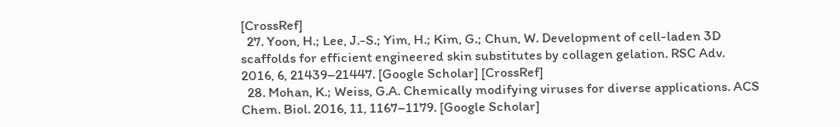[CrossRef]
  27. Yoon, H.; Lee, J.-S.; Yim, H.; Kim, G.; Chun, W. Development of cell-laden 3D scaffolds for efficient engineered skin substitutes by collagen gelation. RSC Adv. 2016, 6, 21439–21447. [Google Scholar] [CrossRef]
  28. Mohan, K.; Weiss, G.A. Chemically modifying viruses for diverse applications. ACS Chem. Biol. 2016, 11, 1167–1179. [Google Scholar]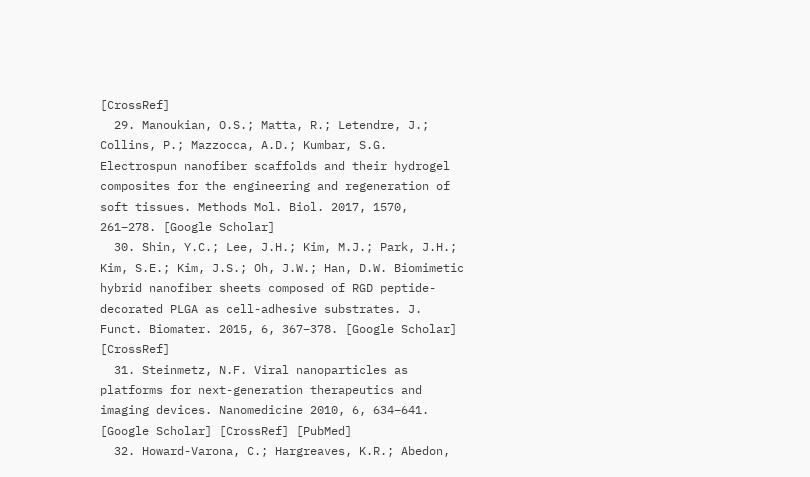[CrossRef]
  29. Manoukian, O.S.; Matta, R.; Letendre, J.; Collins, P.; Mazzocca, A.D.; Kumbar, S.G. Electrospun nanofiber scaffolds and their hydrogel composites for the engineering and regeneration of soft tissues. Methods Mol. Biol. 2017, 1570, 261–278. [Google Scholar]
  30. Shin, Y.C.; Lee, J.H.; Kim, M.J.; Park, J.H.; Kim, S.E.; Kim, J.S.; Oh, J.W.; Han, D.W. Biomimetic hybrid nanofiber sheets composed of RGD peptide-decorated PLGA as cell-adhesive substrates. J. Funct. Biomater. 2015, 6, 367–378. [Google Scholar] [CrossRef]
  31. Steinmetz, N.F. Viral nanoparticles as platforms for next-generation therapeutics and imaging devices. Nanomedicine 2010, 6, 634–641. [Google Scholar] [CrossRef] [PubMed]
  32. Howard-Varona, C.; Hargreaves, K.R.; Abedon,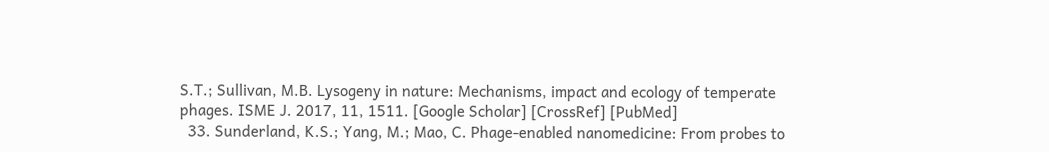S.T.; Sullivan, M.B. Lysogeny in nature: Mechanisms, impact and ecology of temperate phages. ISME J. 2017, 11, 1511. [Google Scholar] [CrossRef] [PubMed]
  33. Sunderland, K.S.; Yang, M.; Mao, C. Phage-enabled nanomedicine: From probes to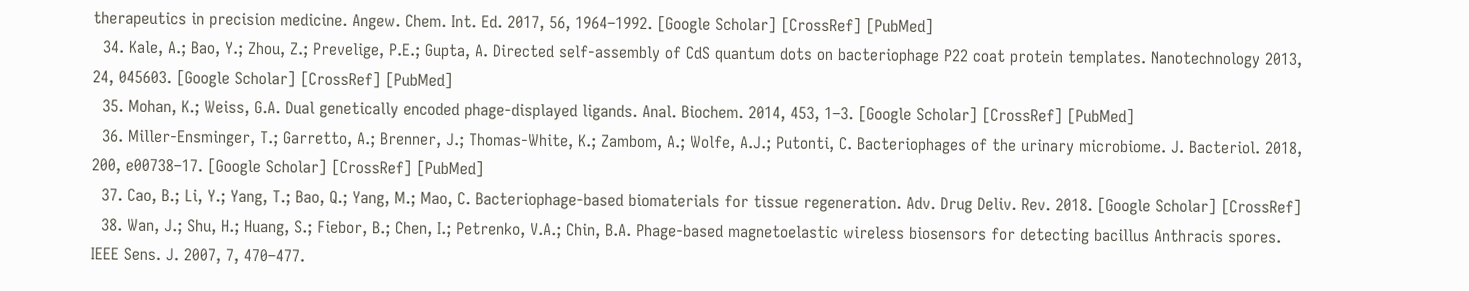therapeutics in precision medicine. Angew. Chem. Int. Ed. 2017, 56, 1964–1992. [Google Scholar] [CrossRef] [PubMed]
  34. Kale, A.; Bao, Y.; Zhou, Z.; Prevelige, P.E.; Gupta, A. Directed self-assembly of CdS quantum dots on bacteriophage P22 coat protein templates. Nanotechnology 2013, 24, 045603. [Google Scholar] [CrossRef] [PubMed]
  35. Mohan, K.; Weiss, G.A. Dual genetically encoded phage-displayed ligands. Anal. Biochem. 2014, 453, 1–3. [Google Scholar] [CrossRef] [PubMed]
  36. Miller-Ensminger, T.; Garretto, A.; Brenner, J.; Thomas-White, K.; Zambom, A.; Wolfe, A.J.; Putonti, C. Bacteriophages of the urinary microbiome. J. Bacteriol. 2018, 200, e00738–17. [Google Scholar] [CrossRef] [PubMed]
  37. Cao, B.; Li, Y.; Yang, T.; Bao, Q.; Yang, M.; Mao, C. Bacteriophage-based biomaterials for tissue regeneration. Adv. Drug Deliv. Rev. 2018. [Google Scholar] [CrossRef]
  38. Wan, J.; Shu, H.; Huang, S.; Fiebor, B.; Chen, I.; Petrenko, V.A.; Chin, B.A. Phage-based magnetoelastic wireless biosensors for detecting bacillus Anthracis spores. IEEE Sens. J. 2007, 7, 470–477.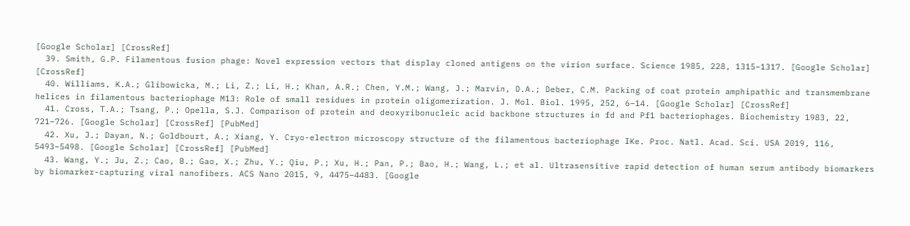[Google Scholar] [CrossRef]
  39. Smith, G.P. Filamentous fusion phage: Novel expression vectors that display cloned antigens on the virion surface. Science 1985, 228, 1315–1317. [Google Scholar] [CrossRef]
  40. Williams, K.A.; Glibowicka, M.; Li, Z.; Li, H.; Khan, A.R.; Chen, Y.M.; Wang, J.; Marvin, D.A.; Deber, C.M. Packing of coat protein amphipathic and transmembrane helices in filamentous bacteriophage M13: Role of small residues in protein oligomerization. J. Mol. Biol. 1995, 252, 6–14. [Google Scholar] [CrossRef]
  41. Cross, T.A.; Tsang, P.; Opella, S.J. Comparison of protein and deoxyribonucleic acid backbone structures in fd and Pf1 bacteriophages. Biochemistry 1983, 22, 721–726. [Google Scholar] [CrossRef] [PubMed]
  42. Xu, J.; Dayan, N.; Goldbourt, A.; Xiang, Y. Cryo-electron microscopy structure of the filamentous bacteriophage IKe. Proc. Natl. Acad. Sci. USA 2019, 116, 5493–5498. [Google Scholar] [CrossRef] [PubMed]
  43. Wang, Y.; Ju, Z.; Cao, B.; Gao, X.; Zhu, Y.; Qiu, P.; Xu, H.; Pan, P.; Bao, H.; Wang, L.; et al. Ultrasensitive rapid detection of human serum antibody biomarkers by biomarker-capturing viral nanofibers. ACS Nano 2015, 9, 4475–4483. [Google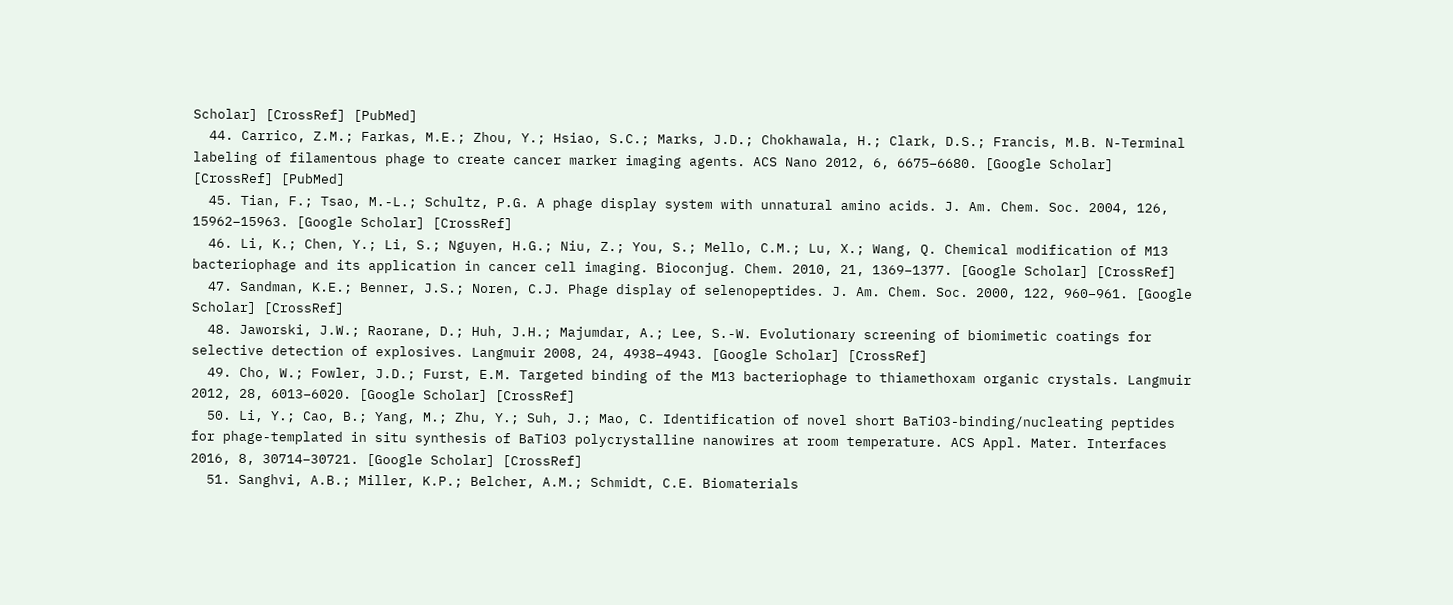Scholar] [CrossRef] [PubMed]
  44. Carrico, Z.M.; Farkas, M.E.; Zhou, Y.; Hsiao, S.C.; Marks, J.D.; Chokhawala, H.; Clark, D.S.; Francis, M.B. N-Terminal labeling of filamentous phage to create cancer marker imaging agents. ACS Nano 2012, 6, 6675–6680. [Google Scholar] [CrossRef] [PubMed]
  45. Tian, F.; Tsao, M.-L.; Schultz, P.G. A phage display system with unnatural amino acids. J. Am. Chem. Soc. 2004, 126, 15962–15963. [Google Scholar] [CrossRef]
  46. Li, K.; Chen, Y.; Li, S.; Nguyen, H.G.; Niu, Z.; You, S.; Mello, C.M.; Lu, X.; Wang, Q. Chemical modification of M13 bacteriophage and its application in cancer cell imaging. Bioconjug. Chem. 2010, 21, 1369–1377. [Google Scholar] [CrossRef]
  47. Sandman, K.E.; Benner, J.S.; Noren, C.J. Phage display of selenopeptides. J. Am. Chem. Soc. 2000, 122, 960–961. [Google Scholar] [CrossRef]
  48. Jaworski, J.W.; Raorane, D.; Huh, J.H.; Majumdar, A.; Lee, S.-W. Evolutionary screening of biomimetic coatings for selective detection of explosives. Langmuir 2008, 24, 4938–4943. [Google Scholar] [CrossRef]
  49. Cho, W.; Fowler, J.D.; Furst, E.M. Targeted binding of the M13 bacteriophage to thiamethoxam organic crystals. Langmuir 2012, 28, 6013–6020. [Google Scholar] [CrossRef]
  50. Li, Y.; Cao, B.; Yang, M.; Zhu, Y.; Suh, J.; Mao, C. Identification of novel short BaTiO3-binding/nucleating peptides for phage-templated in situ synthesis of BaTiO3 polycrystalline nanowires at room temperature. ACS Appl. Mater. Interfaces 2016, 8, 30714–30721. [Google Scholar] [CrossRef]
  51. Sanghvi, A.B.; Miller, K.P.; Belcher, A.M.; Schmidt, C.E. Biomaterials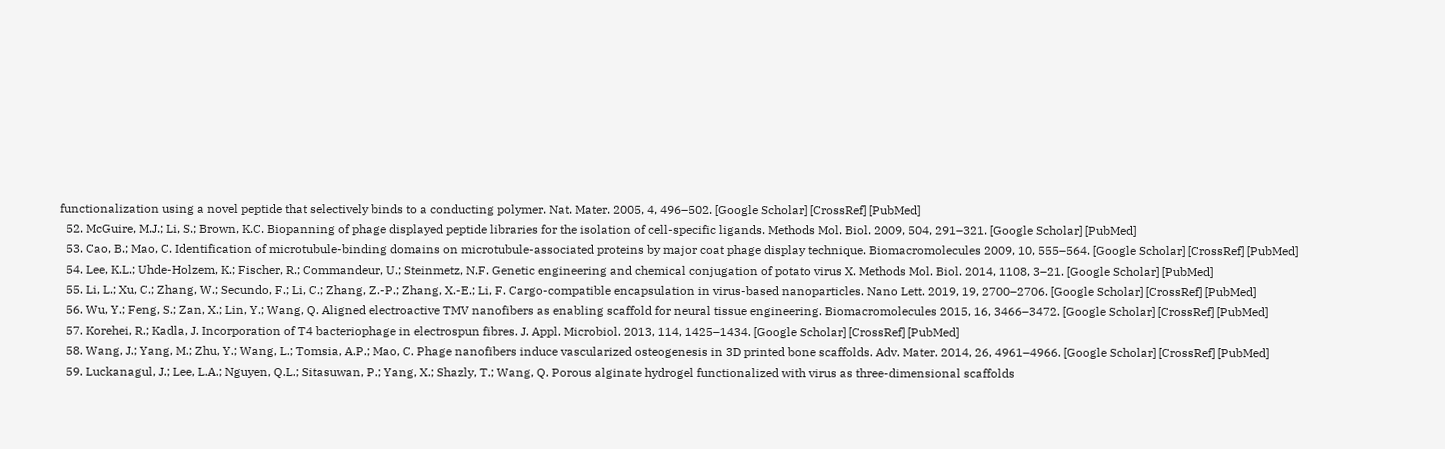functionalization using a novel peptide that selectively binds to a conducting polymer. Nat. Mater. 2005, 4, 496–502. [Google Scholar] [CrossRef] [PubMed]
  52. McGuire, M.J.; Li, S.; Brown, K.C. Biopanning of phage displayed peptide libraries for the isolation of cell-specific ligands. Methods Mol. Biol. 2009, 504, 291–321. [Google Scholar] [PubMed]
  53. Cao, B.; Mao, C. Identification of microtubule-binding domains on microtubule-associated proteins by major coat phage display technique. Biomacromolecules 2009, 10, 555–564. [Google Scholar] [CrossRef] [PubMed]
  54. Lee, K.L.; Uhde-Holzem, K.; Fischer, R.; Commandeur, U.; Steinmetz, N.F. Genetic engineering and chemical conjugation of potato virus X. Methods Mol. Biol. 2014, 1108, 3–21. [Google Scholar] [PubMed]
  55. Li, L.; Xu, C.; Zhang, W.; Secundo, F.; Li, C.; Zhang, Z.-P.; Zhang, X.-E.; Li, F. Cargo-compatible encapsulation in virus-based nanoparticles. Nano Lett. 2019, 19, 2700–2706. [Google Scholar] [CrossRef] [PubMed]
  56. Wu, Y.; Feng, S.; Zan, X.; Lin, Y.; Wang, Q. Aligned electroactive TMV nanofibers as enabling scaffold for neural tissue engineering. Biomacromolecules 2015, 16, 3466–3472. [Google Scholar] [CrossRef] [PubMed]
  57. Korehei, R.; Kadla, J. Incorporation of T4 bacteriophage in electrospun fibres. J. Appl. Microbiol. 2013, 114, 1425–1434. [Google Scholar] [CrossRef] [PubMed]
  58. Wang, J.; Yang, M.; Zhu, Y.; Wang, L.; Tomsia, A.P.; Mao, C. Phage nanofibers induce vascularized osteogenesis in 3D printed bone scaffolds. Adv. Mater. 2014, 26, 4961–4966. [Google Scholar] [CrossRef] [PubMed]
  59. Luckanagul, J.; Lee, L.A.; Nguyen, Q.L.; Sitasuwan, P.; Yang, X.; Shazly, T.; Wang, Q. Porous alginate hydrogel functionalized with virus as three-dimensional scaffolds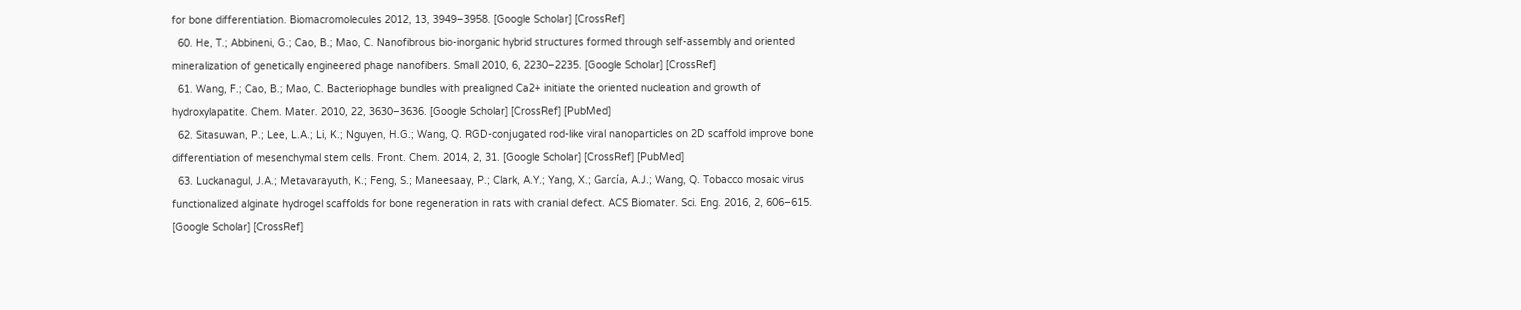for bone differentiation. Biomacromolecules 2012, 13, 3949–3958. [Google Scholar] [CrossRef]
  60. He, T.; Abbineni, G.; Cao, B.; Mao, C. Nanofibrous bio-inorganic hybrid structures formed through self-assembly and oriented mineralization of genetically engineered phage nanofibers. Small 2010, 6, 2230–2235. [Google Scholar] [CrossRef]
  61. Wang, F.; Cao, B.; Mao, C. Bacteriophage bundles with prealigned Ca2+ initiate the oriented nucleation and growth of hydroxylapatite. Chem. Mater. 2010, 22, 3630–3636. [Google Scholar] [CrossRef] [PubMed]
  62. Sitasuwan, P.; Lee, L.A.; Li, K.; Nguyen, H.G.; Wang, Q. RGD-conjugated rod-like viral nanoparticles on 2D scaffold improve bone differentiation of mesenchymal stem cells. Front. Chem. 2014, 2, 31. [Google Scholar] [CrossRef] [PubMed]
  63. Luckanagul, J.A.; Metavarayuth, K.; Feng, S.; Maneesaay, P.; Clark, A.Y.; Yang, X.; García, A.J.; Wang, Q. Tobacco mosaic virus functionalized alginate hydrogel scaffolds for bone regeneration in rats with cranial defect. ACS Biomater. Sci. Eng. 2016, 2, 606–615. [Google Scholar] [CrossRef]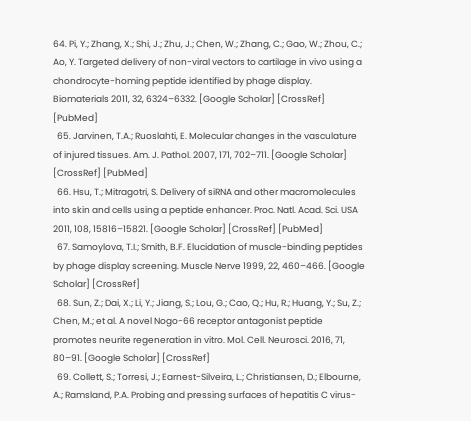64. Pi, Y.; Zhang, X.; Shi, J.; Zhu, J.; Chen, W.; Zhang, C.; Gao, W.; Zhou, C.; Ao, Y. Targeted delivery of non-viral vectors to cartilage in vivo using a chondrocyte-homing peptide identified by phage display. Biomaterials 2011, 32, 6324–6332. [Google Scholar] [CrossRef] [PubMed]
  65. Jarvinen, T.A.; Ruoslahti, E. Molecular changes in the vasculature of injured tissues. Am. J. Pathol. 2007, 171, 702–711. [Google Scholar] [CrossRef] [PubMed]
  66. Hsu, T.; Mitragotri, S. Delivery of siRNA and other macromolecules into skin and cells using a peptide enhancer. Proc. Natl. Acad. Sci. USA 2011, 108, 15816–15821. [Google Scholar] [CrossRef] [PubMed]
  67. Samoylova, T.I.; Smith, B.F. Elucidation of muscle-binding peptides by phage display screening. Muscle Nerve 1999, 22, 460–466. [Google Scholar] [CrossRef]
  68. Sun, Z.; Dai, X.; Li, Y.; Jiang, S.; Lou, G.; Cao, Q.; Hu, R.; Huang, Y.; Su, Z.; Chen, M.; et al. A novel Nogo-66 receptor antagonist peptide promotes neurite regeneration in vitro. Mol. Cell. Neurosci. 2016, 71, 80–91. [Google Scholar] [CrossRef]
  69. Collett, S.; Torresi, J.; Earnest-Silveira, L.; Christiansen, D.; Elbourne, A.; Ramsland, P.A. Probing and pressing surfaces of hepatitis C virus-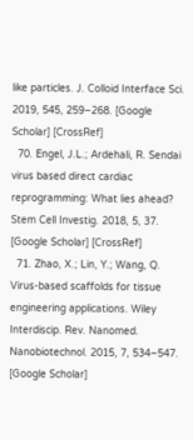like particles. J. Colloid Interface Sci. 2019, 545, 259–268. [Google Scholar] [CrossRef]
  70. Engel, J.L.; Ardehali, R. Sendai virus based direct cardiac reprogramming: What lies ahead? Stem Cell Investig. 2018, 5, 37. [Google Scholar] [CrossRef]
  71. Zhao, X.; Lin, Y.; Wang, Q. Virus-based scaffolds for tissue engineering applications. Wiley Interdiscip. Rev. Nanomed. Nanobiotechnol. 2015, 7, 534–547. [Google Scholar]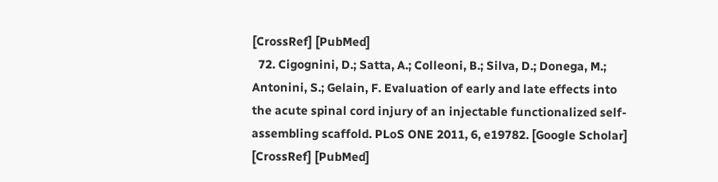[CrossRef] [PubMed]
  72. Cigognini, D.; Satta, A.; Colleoni, B.; Silva, D.; Donega, M.; Antonini, S.; Gelain, F. Evaluation of early and late effects into the acute spinal cord injury of an injectable functionalized self-assembling scaffold. PLoS ONE 2011, 6, e19782. [Google Scholar] [CrossRef] [PubMed]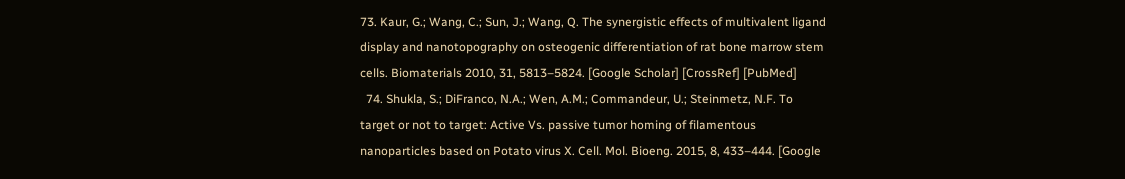73. Kaur, G.; Wang, C.; Sun, J.; Wang, Q. The synergistic effects of multivalent ligand display and nanotopography on osteogenic differentiation of rat bone marrow stem cells. Biomaterials 2010, 31, 5813–5824. [Google Scholar] [CrossRef] [PubMed]
  74. Shukla, S.; DiFranco, N.A.; Wen, A.M.; Commandeur, U.; Steinmetz, N.F. To target or not to target: Active Vs. passive tumor homing of filamentous nanoparticles based on Potato virus X. Cell. Mol. Bioeng. 2015, 8, 433–444. [Google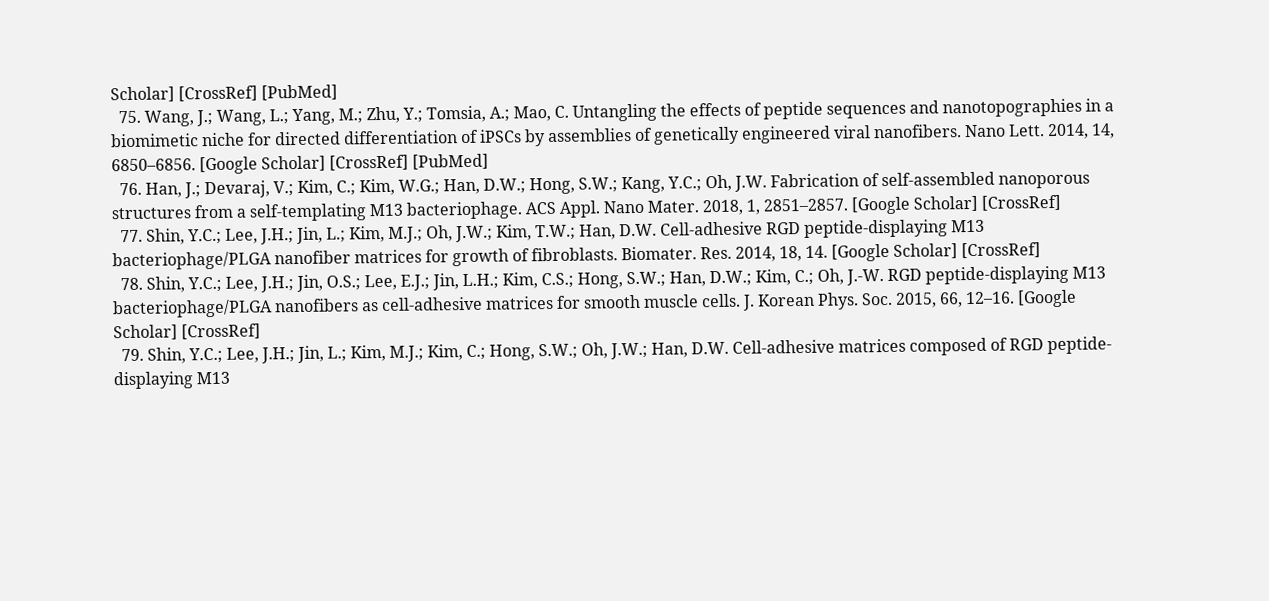Scholar] [CrossRef] [PubMed]
  75. Wang, J.; Wang, L.; Yang, M.; Zhu, Y.; Tomsia, A.; Mao, C. Untangling the effects of peptide sequences and nanotopographies in a biomimetic niche for directed differentiation of iPSCs by assemblies of genetically engineered viral nanofibers. Nano Lett. 2014, 14, 6850–6856. [Google Scholar] [CrossRef] [PubMed]
  76. Han, J.; Devaraj, V.; Kim, C.; Kim, W.G.; Han, D.W.; Hong, S.W.; Kang, Y.C.; Oh, J.W. Fabrication of self-assembled nanoporous structures from a self-templating M13 bacteriophage. ACS Appl. Nano Mater. 2018, 1, 2851–2857. [Google Scholar] [CrossRef]
  77. Shin, Y.C.; Lee, J.H.; Jin, L.; Kim, M.J.; Oh, J.W.; Kim, T.W.; Han, D.W. Cell-adhesive RGD peptide-displaying M13 bacteriophage/PLGA nanofiber matrices for growth of fibroblasts. Biomater. Res. 2014, 18, 14. [Google Scholar] [CrossRef]
  78. Shin, Y.C.; Lee, J.H.; Jin, O.S.; Lee, E.J.; Jin, L.H.; Kim, C.S.; Hong, S.W.; Han, D.W.; Kim, C.; Oh, J.-W. RGD peptide-displaying M13 bacteriophage/PLGA nanofibers as cell-adhesive matrices for smooth muscle cells. J. Korean Phys. Soc. 2015, 66, 12–16. [Google Scholar] [CrossRef]
  79. Shin, Y.C.; Lee, J.H.; Jin, L.; Kim, M.J.; Kim, C.; Hong, S.W.; Oh, J.W.; Han, D.W. Cell-adhesive matrices composed of RGD peptide-displaying M13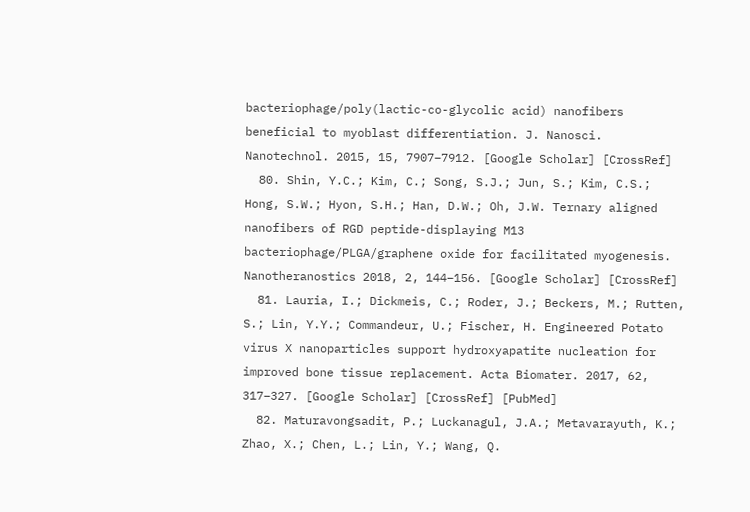bacteriophage/poly(lactic-co-glycolic acid) nanofibers beneficial to myoblast differentiation. J. Nanosci. Nanotechnol. 2015, 15, 7907–7912. [Google Scholar] [CrossRef]
  80. Shin, Y.C.; Kim, C.; Song, S.J.; Jun, S.; Kim, C.S.; Hong, S.W.; Hyon, S.H.; Han, D.W.; Oh, J.W. Ternary aligned nanofibers of RGD peptide-displaying M13 bacteriophage/PLGA/graphene oxide for facilitated myogenesis. Nanotheranostics 2018, 2, 144–156. [Google Scholar] [CrossRef]
  81. Lauria, I.; Dickmeis, C.; Roder, J.; Beckers, M.; Rutten, S.; Lin, Y.Y.; Commandeur, U.; Fischer, H. Engineered Potato virus X nanoparticles support hydroxyapatite nucleation for improved bone tissue replacement. Acta Biomater. 2017, 62, 317–327. [Google Scholar] [CrossRef] [PubMed]
  82. Maturavongsadit, P.; Luckanagul, J.A.; Metavarayuth, K.; Zhao, X.; Chen, L.; Lin, Y.; Wang, Q.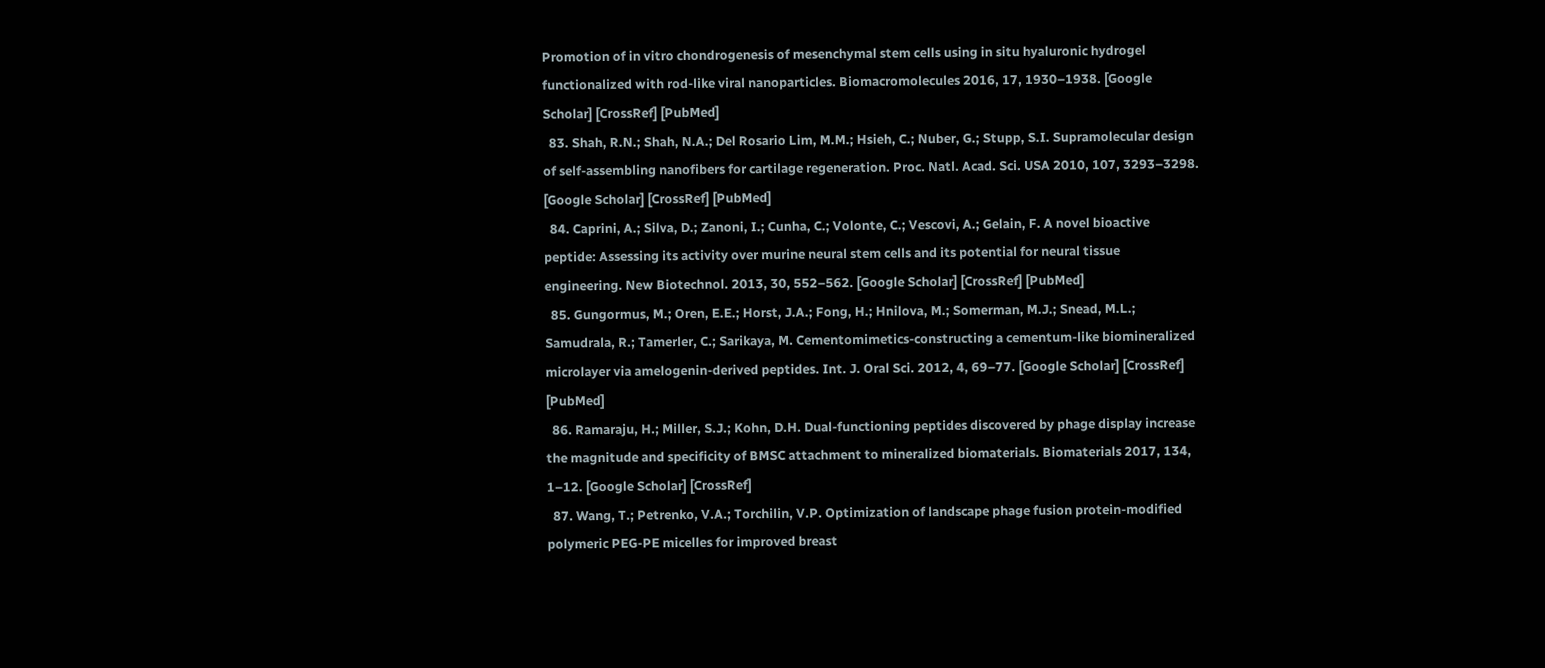Promotion of in vitro chondrogenesis of mesenchymal stem cells using in situ hyaluronic hydrogel functionalized with rod-like viral nanoparticles. Biomacromolecules 2016, 17, 1930–1938. [Google Scholar] [CrossRef] [PubMed]
  83. Shah, R.N.; Shah, N.A.; Del Rosario Lim, M.M.; Hsieh, C.; Nuber, G.; Stupp, S.I. Supramolecular design of self-assembling nanofibers for cartilage regeneration. Proc. Natl. Acad. Sci. USA 2010, 107, 3293–3298. [Google Scholar] [CrossRef] [PubMed]
  84. Caprini, A.; Silva, D.; Zanoni, I.; Cunha, C.; Volonte, C.; Vescovi, A.; Gelain, F. A novel bioactive peptide: Assessing its activity over murine neural stem cells and its potential for neural tissue engineering. New Biotechnol. 2013, 30, 552–562. [Google Scholar] [CrossRef] [PubMed]
  85. Gungormus, M.; Oren, E.E.; Horst, J.A.; Fong, H.; Hnilova, M.; Somerman, M.J.; Snead, M.L.; Samudrala, R.; Tamerler, C.; Sarikaya, M. Cementomimetics-constructing a cementum-like biomineralized microlayer via amelogenin-derived peptides. Int. J. Oral Sci. 2012, 4, 69–77. [Google Scholar] [CrossRef] [PubMed]
  86. Ramaraju, H.; Miller, S.J.; Kohn, D.H. Dual-functioning peptides discovered by phage display increase the magnitude and specificity of BMSC attachment to mineralized biomaterials. Biomaterials 2017, 134, 1–12. [Google Scholar] [CrossRef]
  87. Wang, T.; Petrenko, V.A.; Torchilin, V.P. Optimization of landscape phage fusion protein-modified polymeric PEG-PE micelles for improved breast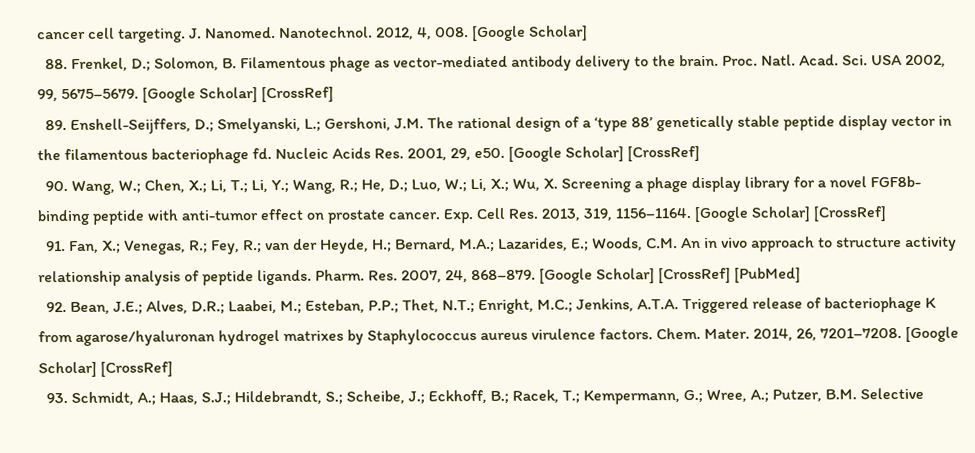cancer cell targeting. J. Nanomed. Nanotechnol. 2012, 4, 008. [Google Scholar]
  88. Frenkel, D.; Solomon, B. Filamentous phage as vector-mediated antibody delivery to the brain. Proc. Natl. Acad. Sci. USA 2002, 99, 5675–5679. [Google Scholar] [CrossRef]
  89. Enshell-Seijffers, D.; Smelyanski, L.; Gershoni, J.M. The rational design of a ‘type 88’ genetically stable peptide display vector in the filamentous bacteriophage fd. Nucleic Acids Res. 2001, 29, e50. [Google Scholar] [CrossRef]
  90. Wang, W.; Chen, X.; Li, T.; Li, Y.; Wang, R.; He, D.; Luo, W.; Li, X.; Wu, X. Screening a phage display library for a novel FGF8b-binding peptide with anti-tumor effect on prostate cancer. Exp. Cell Res. 2013, 319, 1156–1164. [Google Scholar] [CrossRef]
  91. Fan, X.; Venegas, R.; Fey, R.; van der Heyde, H.; Bernard, M.A.; Lazarides, E.; Woods, C.M. An in vivo approach to structure activity relationship analysis of peptide ligands. Pharm. Res. 2007, 24, 868–879. [Google Scholar] [CrossRef] [PubMed]
  92. Bean, J.E.; Alves, D.R.; Laabei, M.; Esteban, P.P.; Thet, N.T.; Enright, M.C.; Jenkins, A.T.A. Triggered release of bacteriophage K from agarose/hyaluronan hydrogel matrixes by Staphylococcus aureus virulence factors. Chem. Mater. 2014, 26, 7201–7208. [Google Scholar] [CrossRef]
  93. Schmidt, A.; Haas, S.J.; Hildebrandt, S.; Scheibe, J.; Eckhoff, B.; Racek, T.; Kempermann, G.; Wree, A.; Putzer, B.M. Selective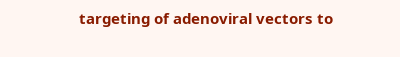targeting of adenoviral vectors to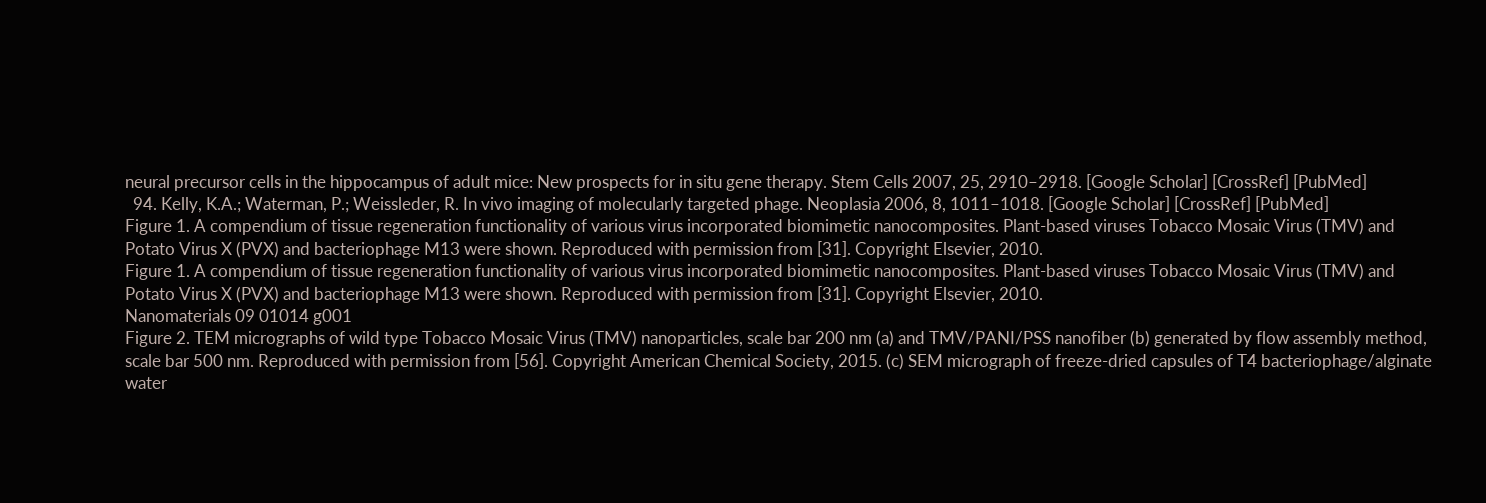neural precursor cells in the hippocampus of adult mice: New prospects for in situ gene therapy. Stem Cells 2007, 25, 2910–2918. [Google Scholar] [CrossRef] [PubMed]
  94. Kelly, K.A.; Waterman, P.; Weissleder, R. In vivo imaging of molecularly targeted phage. Neoplasia 2006, 8, 1011–1018. [Google Scholar] [CrossRef] [PubMed]
Figure 1. A compendium of tissue regeneration functionality of various virus incorporated biomimetic nanocomposites. Plant-based viruses Tobacco Mosaic Virus (TMV) and Potato Virus X (PVX) and bacteriophage M13 were shown. Reproduced with permission from [31]. Copyright Elsevier, 2010.
Figure 1. A compendium of tissue regeneration functionality of various virus incorporated biomimetic nanocomposites. Plant-based viruses Tobacco Mosaic Virus (TMV) and Potato Virus X (PVX) and bacteriophage M13 were shown. Reproduced with permission from [31]. Copyright Elsevier, 2010.
Nanomaterials 09 01014 g001
Figure 2. TEM micrographs of wild type Tobacco Mosaic Virus (TMV) nanoparticles, scale bar 200 nm (a) and TMV/PANI/PSS nanofiber (b) generated by flow assembly method, scale bar 500 nm. Reproduced with permission from [56]. Copyright American Chemical Society, 2015. (c) SEM micrograph of freeze-dried capsules of T4 bacteriophage/alginate water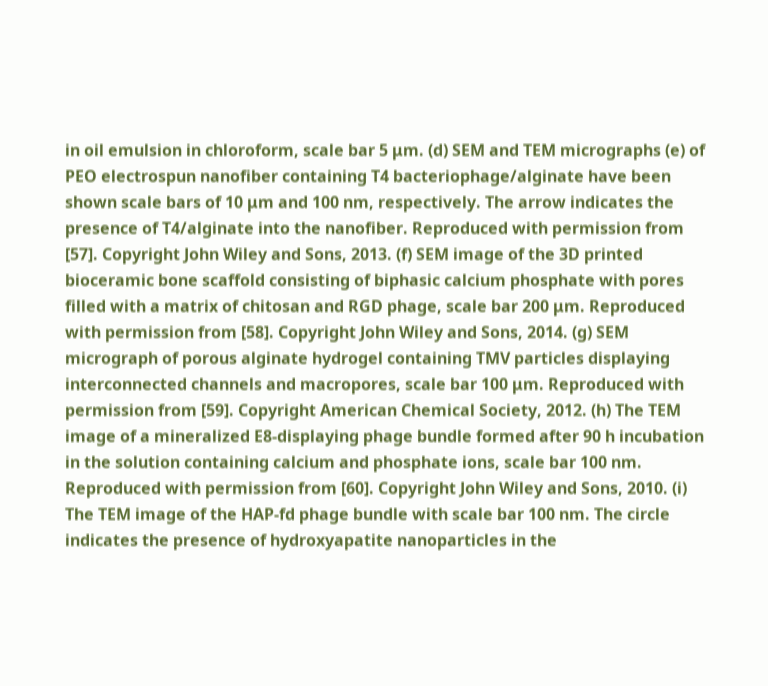in oil emulsion in chloroform, scale bar 5 μm. (d) SEM and TEM micrographs (e) of PEO electrospun nanofiber containing T4 bacteriophage/alginate have been shown scale bars of 10 μm and 100 nm, respectively. The arrow indicates the presence of T4/alginate into the nanofiber. Reproduced with permission from [57]. Copyright John Wiley and Sons, 2013. (f) SEM image of the 3D printed bioceramic bone scaffold consisting of biphasic calcium phosphate with pores filled with a matrix of chitosan and RGD phage, scale bar 200 μm. Reproduced with permission from [58]. Copyright John Wiley and Sons, 2014. (g) SEM micrograph of porous alginate hydrogel containing TMV particles displaying interconnected channels and macropores, scale bar 100 μm. Reproduced with permission from [59]. Copyright American Chemical Society, 2012. (h) The TEM image of a mineralized E8-displaying phage bundle formed after 90 h incubation in the solution containing calcium and phosphate ions, scale bar 100 nm. Reproduced with permission from [60]. Copyright John Wiley and Sons, 2010. (i) The TEM image of the HAP-fd phage bundle with scale bar 100 nm. The circle indicates the presence of hydroxyapatite nanoparticles in the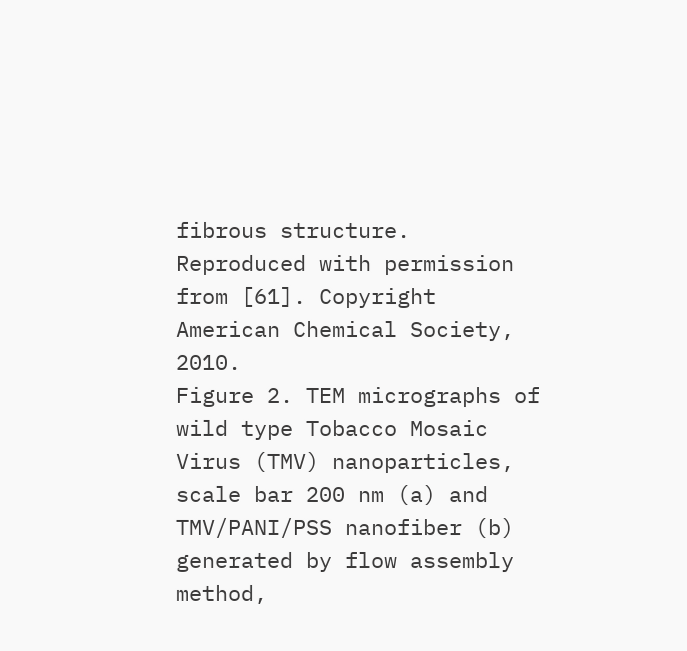fibrous structure. Reproduced with permission from [61]. Copyright American Chemical Society, 2010.
Figure 2. TEM micrographs of wild type Tobacco Mosaic Virus (TMV) nanoparticles, scale bar 200 nm (a) and TMV/PANI/PSS nanofiber (b) generated by flow assembly method,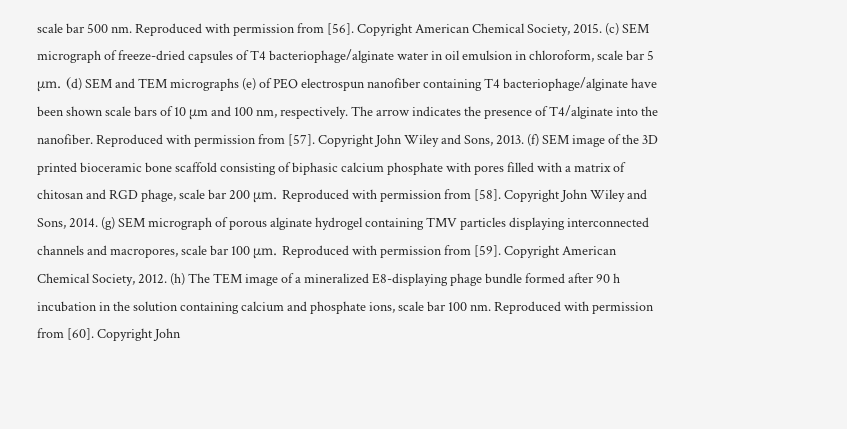scale bar 500 nm. Reproduced with permission from [56]. Copyright American Chemical Society, 2015. (c) SEM micrograph of freeze-dried capsules of T4 bacteriophage/alginate water in oil emulsion in chloroform, scale bar 5 μm. (d) SEM and TEM micrographs (e) of PEO electrospun nanofiber containing T4 bacteriophage/alginate have been shown scale bars of 10 μm and 100 nm, respectively. The arrow indicates the presence of T4/alginate into the nanofiber. Reproduced with permission from [57]. Copyright John Wiley and Sons, 2013. (f) SEM image of the 3D printed bioceramic bone scaffold consisting of biphasic calcium phosphate with pores filled with a matrix of chitosan and RGD phage, scale bar 200 μm. Reproduced with permission from [58]. Copyright John Wiley and Sons, 2014. (g) SEM micrograph of porous alginate hydrogel containing TMV particles displaying interconnected channels and macropores, scale bar 100 μm. Reproduced with permission from [59]. Copyright American Chemical Society, 2012. (h) The TEM image of a mineralized E8-displaying phage bundle formed after 90 h incubation in the solution containing calcium and phosphate ions, scale bar 100 nm. Reproduced with permission from [60]. Copyright John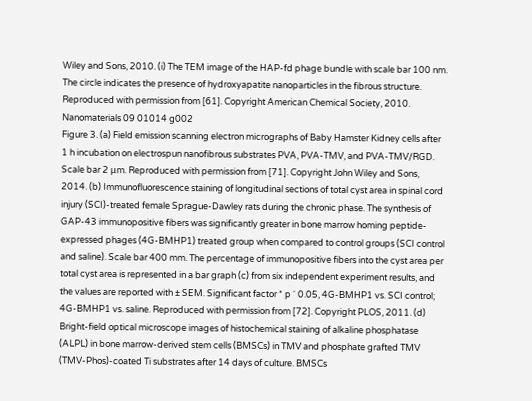Wiley and Sons, 2010. (i) The TEM image of the HAP-fd phage bundle with scale bar 100 nm. The circle indicates the presence of hydroxyapatite nanoparticles in the fibrous structure. Reproduced with permission from [61]. Copyright American Chemical Society, 2010.
Nanomaterials 09 01014 g002
Figure 3. (a) Field emission scanning electron micrographs of Baby Hamster Kidney cells after 1 h incubation on electrospun nanofibrous substrates PVA, PVA-TMV, and PVA-TMV/RGD. Scale bar 2 μm. Reproduced with permission from [71]. Copyright John Wiley and Sons, 2014. (b) Immunofluorescence staining of longitudinal sections of total cyst area in spinal cord injury (SCI)-treated female Sprague-Dawley rats during the chronic phase. The synthesis of GAP-43 immunopositive fibers was significantly greater in bone marrow homing peptide-expressed phages (4G-BMHP1) treated group when compared to control groups (SCI control and saline). Scale bar 400 mm. The percentage of immunopositive fibers into the cyst area per total cyst area is represented in a bar graph (c) from six independent experiment results, and the values are reported with ± SEM. Significant factor * p ˂ 0.05, 4G-BMHP1 vs. SCI control; 4G-BMHP1 vs. saline. Reproduced with permission from [72]. Copyright PLOS, 2011. (d) Bright-field optical microscope images of histochemical staining of alkaline phosphatase (ALPL) in bone marrow-derived stem cells (BMSCs) in TMV and phosphate grafted TMV (TMV-Phos)-coated Ti substrates after 14 days of culture. BMSCs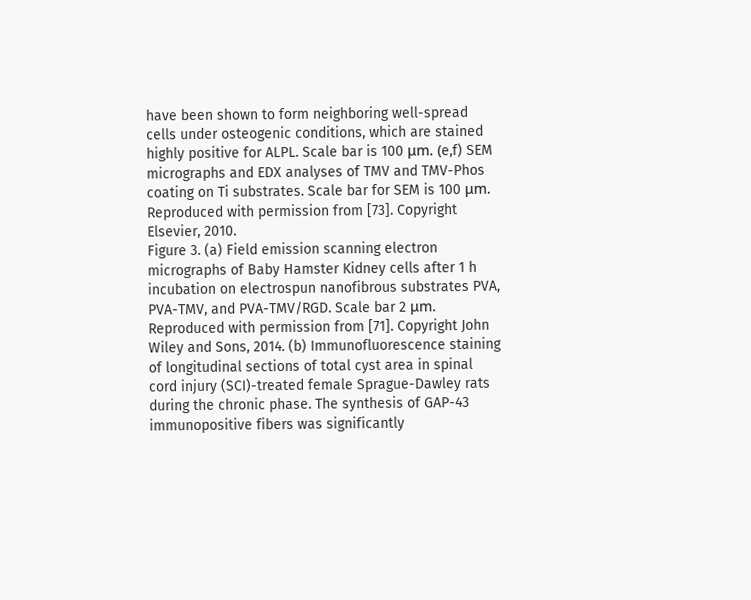have been shown to form neighboring well-spread cells under osteogenic conditions, which are stained highly positive for ALPL. Scale bar is 100 μm. (e,f) SEM micrographs and EDX analyses of TMV and TMV-Phos coating on Ti substrates. Scale bar for SEM is 100 μm. Reproduced with permission from [73]. Copyright Elsevier, 2010.
Figure 3. (a) Field emission scanning electron micrographs of Baby Hamster Kidney cells after 1 h incubation on electrospun nanofibrous substrates PVA, PVA-TMV, and PVA-TMV/RGD. Scale bar 2 μm. Reproduced with permission from [71]. Copyright John Wiley and Sons, 2014. (b) Immunofluorescence staining of longitudinal sections of total cyst area in spinal cord injury (SCI)-treated female Sprague-Dawley rats during the chronic phase. The synthesis of GAP-43 immunopositive fibers was significantly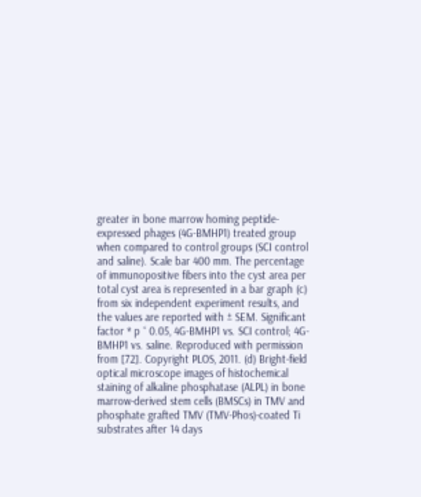greater in bone marrow homing peptide-expressed phages (4G-BMHP1) treated group when compared to control groups (SCI control and saline). Scale bar 400 mm. The percentage of immunopositive fibers into the cyst area per total cyst area is represented in a bar graph (c) from six independent experiment results, and the values are reported with ± SEM. Significant factor * p ˂ 0.05, 4G-BMHP1 vs. SCI control; 4G-BMHP1 vs. saline. Reproduced with permission from [72]. Copyright PLOS, 2011. (d) Bright-field optical microscope images of histochemical staining of alkaline phosphatase (ALPL) in bone marrow-derived stem cells (BMSCs) in TMV and phosphate grafted TMV (TMV-Phos)-coated Ti substrates after 14 days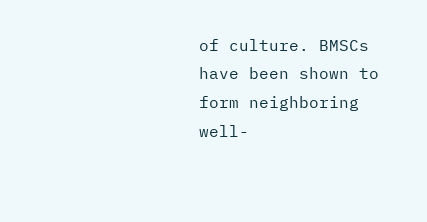of culture. BMSCs have been shown to form neighboring well-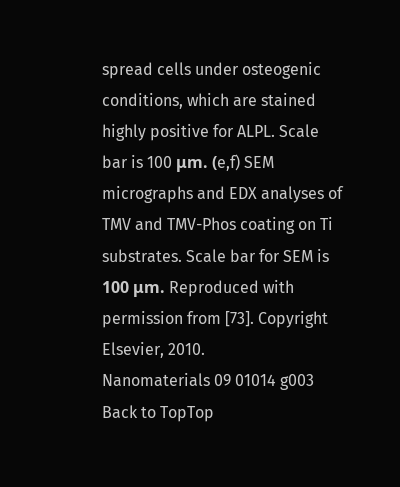spread cells under osteogenic conditions, which are stained highly positive for ALPL. Scale bar is 100 μm. (e,f) SEM micrographs and EDX analyses of TMV and TMV-Phos coating on Ti substrates. Scale bar for SEM is 100 μm. Reproduced with permission from [73]. Copyright Elsevier, 2010.
Nanomaterials 09 01014 g003
Back to TopTop